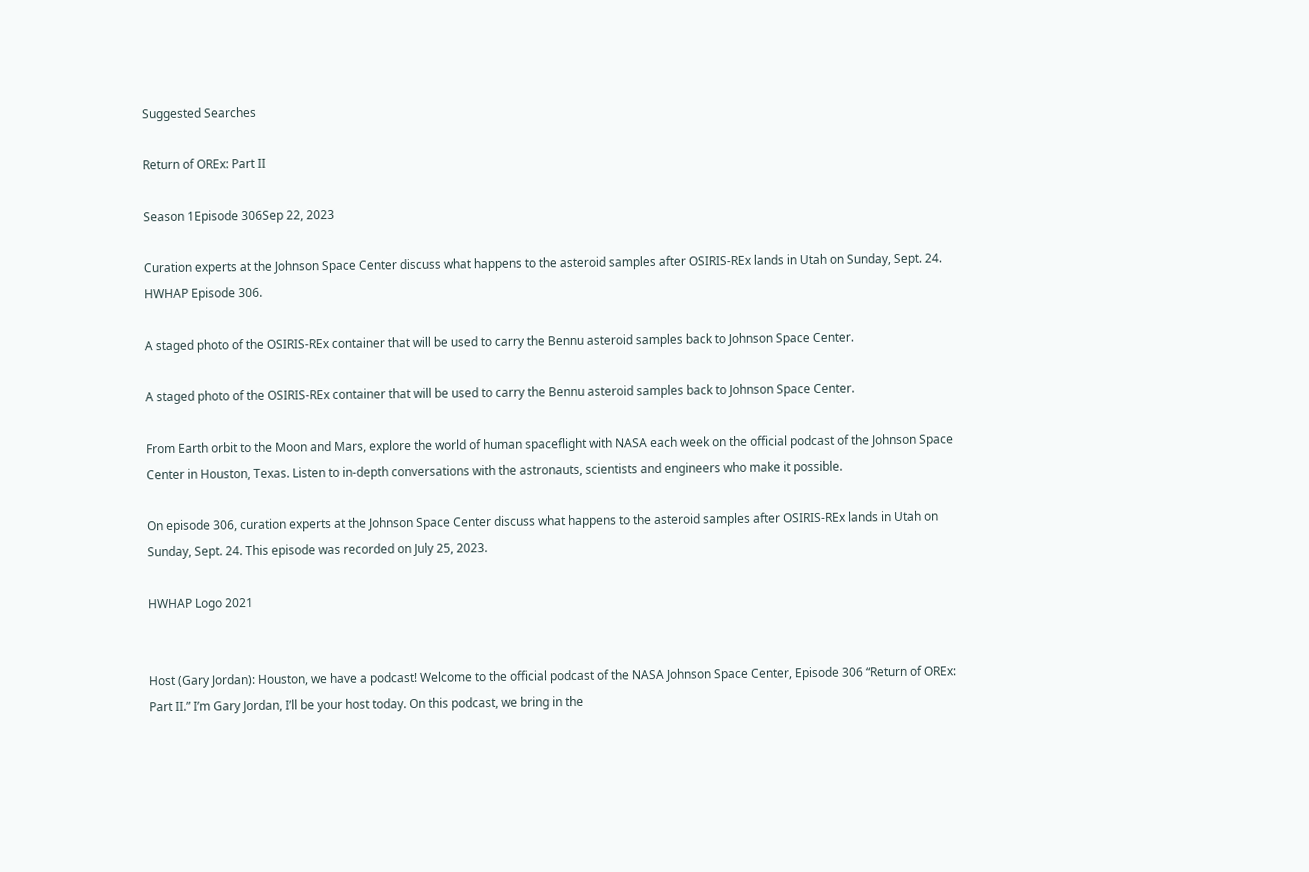Suggested Searches

Return of OREx: Part II

Season 1Episode 306Sep 22, 2023

Curation experts at the Johnson Space Center discuss what happens to the asteroid samples after OSIRIS-REx lands in Utah on Sunday, Sept. 24. HWHAP Episode 306.

A staged photo of the OSIRIS-REx container that will be used to carry the Bennu asteroid samples back to Johnson Space Center.

A staged photo of the OSIRIS-REx container that will be used to carry the Bennu asteroid samples back to Johnson Space Center.

From Earth orbit to the Moon and Mars, explore the world of human spaceflight with NASA each week on the official podcast of the Johnson Space Center in Houston, Texas. Listen to in-depth conversations with the astronauts, scientists and engineers who make it possible.

On episode 306, curation experts at the Johnson Space Center discuss what happens to the asteroid samples after OSIRIS-REx lands in Utah on Sunday, Sept. 24. This episode was recorded on July 25, 2023.

HWHAP Logo 2021


Host (Gary Jordan): Houston, we have a podcast! Welcome to the official podcast of the NASA Johnson Space Center, Episode 306 “Return of OREx: Part II.” I’m Gary Jordan, I’ll be your host today. On this podcast, we bring in the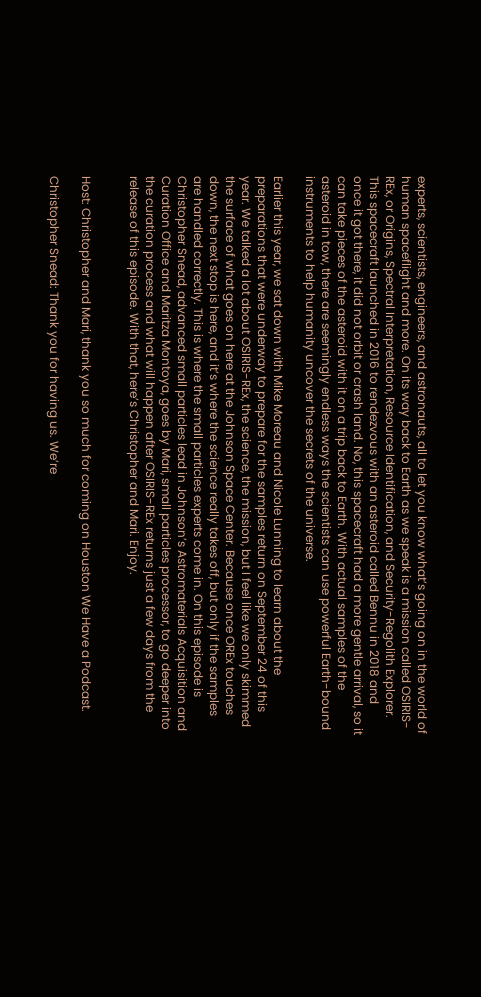experts, scientists, engineers, and astronauts, all to let you know what’s going on in the world of human spaceflight and more. On its way back to Earth as we speak is a mission called OSIRIS-REx, or Origins, Spectral Interpretation, Resource Identification, and Security-Regolith Explorer. This spacecraft launched in 2016 to rendezvous with an asteroid called Bennu in 2018 and once it got there, it did not orbit or crash land. No, this spacecraft had a more gentle arrival, so it can take pieces of the asteroid with it on a trip back to Earth. With actual samples of the asteroid in tow, there are seemingly endless ways the scientists can use powerful Earth-bound instruments to help humanity uncover the secrets of the universe.

Earlier this year, we sat down with Mike Moreau and Nicole Lunning to learn about the preparations that were underway to prepare for the samples return on September 24 of this year. We talked a lot about OSIRIS-REx, the science, the mission, but I feel like we only skimmed the surface of what goes on here at the Johnson Space Center. Because once OREx touches down, the next stop is here, and it’s where the science really takes off, but only if the samples are handled correctly. This is where the small particles experts come in. On this episode is Christopher Snead, advanced small particles lead in Johnson’s Astromaterials Acquisition and Curation Office and Maritza Montoya, goes by Mari, small particles processor, to go deeper into the curation process and what will happen after OSIRIS-REx returns just a few days from the release of this episode. With that, here’s Christopher and Mari. Enjoy.


Host: Christopher and Mari, thank you so much for coming on Houston We Have a Podcast.

Christopher Snead: Thank you for having us. We’re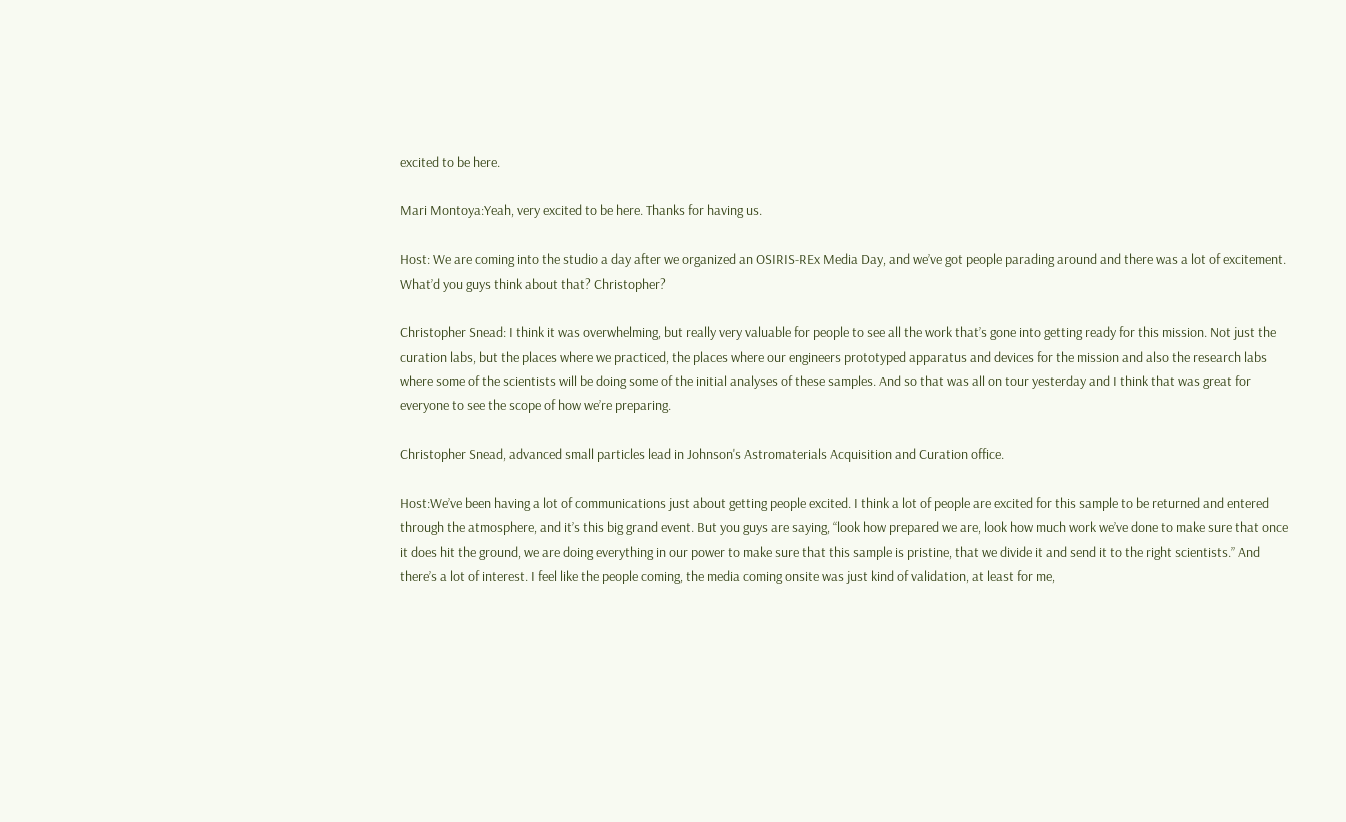excited to be here.

Mari Montoya:Yeah, very excited to be here. Thanks for having us.

Host: We are coming into the studio a day after we organized an OSIRIS-REx Media Day, and we’ve got people parading around and there was a lot of excitement. What’d you guys think about that? Christopher?

Christopher Snead: I think it was overwhelming, but really very valuable for people to see all the work that’s gone into getting ready for this mission. Not just the curation labs, but the places where we practiced, the places where our engineers prototyped apparatus and devices for the mission and also the research labs where some of the scientists will be doing some of the initial analyses of these samples. And so that was all on tour yesterday and I think that was great for everyone to see the scope of how we’re preparing.

Christopher Snead, advanced small particles lead in Johnson's Astromaterials Acquisition and Curation office.

Host:We’ve been having a lot of communications just about getting people excited. I think a lot of people are excited for this sample to be returned and entered through the atmosphere, and it’s this big grand event. But you guys are saying, “look how prepared we are, look how much work we’ve done to make sure that once it does hit the ground, we are doing everything in our power to make sure that this sample is pristine, that we divide it and send it to the right scientists.” And there’s a lot of interest. I feel like the people coming, the media coming onsite was just kind of validation, at least for me,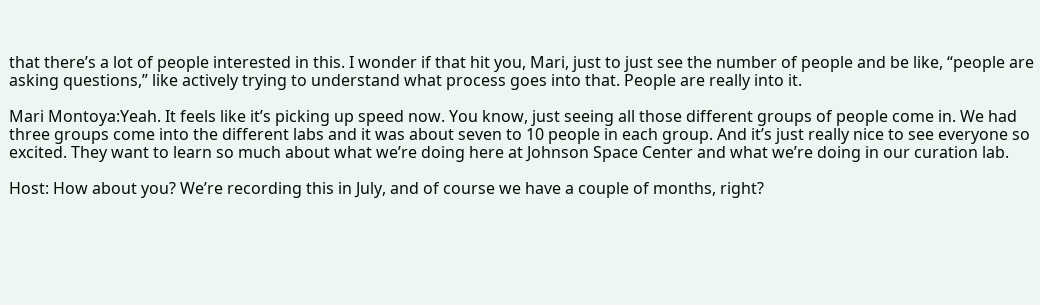that there’s a lot of people interested in this. I wonder if that hit you, Mari, just to just see the number of people and be like, “people are asking questions,” like actively trying to understand what process goes into that. People are really into it.

Mari Montoya:Yeah. It feels like it’s picking up speed now. You know, just seeing all those different groups of people come in. We had three groups come into the different labs and it was about seven to 10 people in each group. And it’s just really nice to see everyone so excited. They want to learn so much about what we’re doing here at Johnson Space Center and what we’re doing in our curation lab.

Host: How about you? We’re recording this in July, and of course we have a couple of months, right?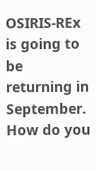OSIRIS-REx is going to be returning in September. How do you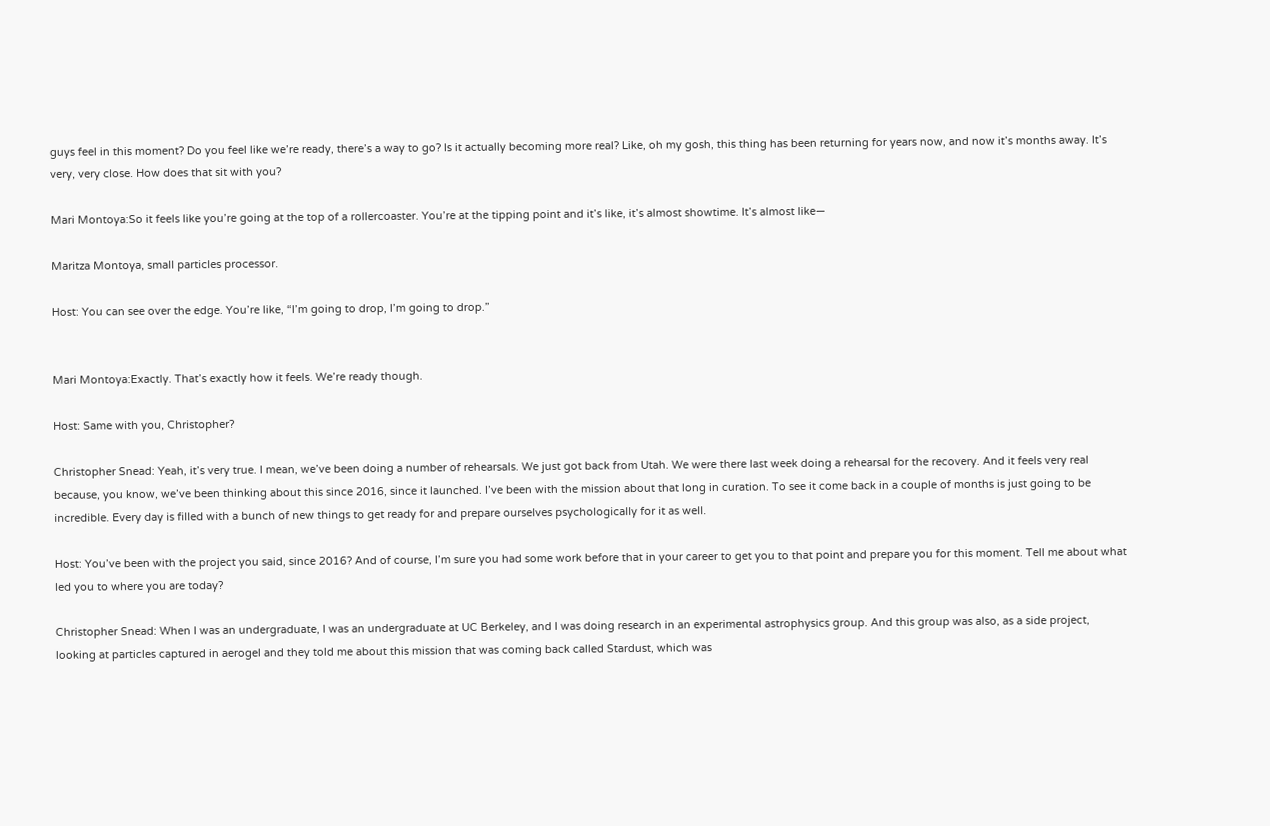guys feel in this moment? Do you feel like we’re ready, there’s a way to go? Is it actually becoming more real? Like, oh my gosh, this thing has been returning for years now, and now it’s months away. It’s very, very close. How does that sit with you?

Mari Montoya:So it feels like you’re going at the top of a rollercoaster. You’re at the tipping point and it’s like, it’s almost showtime. It’s almost like—

Maritza Montoya, small particles processor.

Host: You can see over the edge. You’re like, “I’m going to drop, I’m going to drop.”


Mari Montoya:Exactly. That’s exactly how it feels. We’re ready though.

Host: Same with you, Christopher?

Christopher Snead: Yeah, it’s very true. I mean, we’ve been doing a number of rehearsals. We just got back from Utah. We were there last week doing a rehearsal for the recovery. And it feels very real because, you know, we’ve been thinking about this since 2016, since it launched. I’ve been with the mission about that long in curation. To see it come back in a couple of months is just going to be incredible. Every day is filled with a bunch of new things to get ready for and prepare ourselves psychologically for it as well.

Host: You’ve been with the project you said, since 2016? And of course, I’m sure you had some work before that in your career to get you to that point and prepare you for this moment. Tell me about what led you to where you are today?

Christopher Snead: When I was an undergraduate, I was an undergraduate at UC Berkeley, and I was doing research in an experimental astrophysics group. And this group was also, as a side project, looking at particles captured in aerogel and they told me about this mission that was coming back called Stardust, which was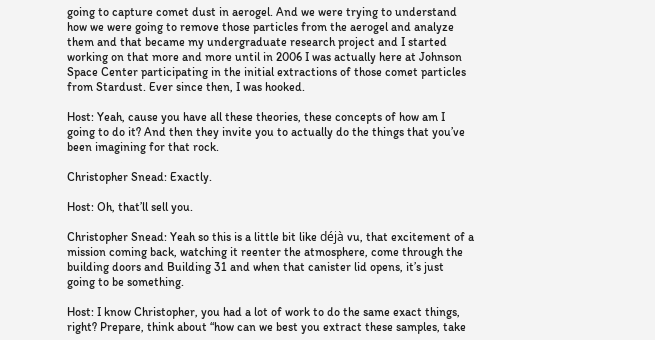going to capture comet dust in aerogel. And we were trying to understand how we were going to remove those particles from the aerogel and analyze them and that became my undergraduate research project and I started working on that more and more until in 2006 I was actually here at Johnson Space Center participating in the initial extractions of those comet particles from Stardust. Ever since then, I was hooked.

Host: Yeah, cause you have all these theories, these concepts of how am I going to do it? And then they invite you to actually do the things that you’ve been imagining for that rock.

Christopher Snead: Exactly.

Host: Oh, that’ll sell you.

Christopher Snead: Yeah so this is a little bit like déjà vu, that excitement of a mission coming back, watching it reenter the atmosphere, come through the building doors and Building 31 and when that canister lid opens, it’s just going to be something.

Host: I know Christopher, you had a lot of work to do the same exact things, right? Prepare, think about “how can we best you extract these samples, take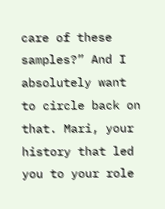care of these samples?” And I absolutely want to circle back on that. Mari, your history that led you to your role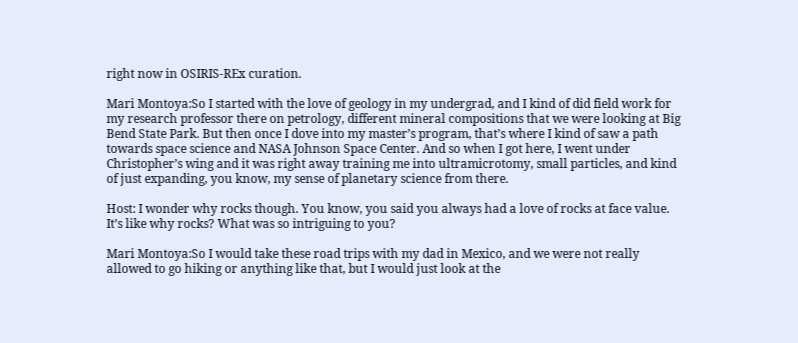right now in OSIRIS-REx curation.

Mari Montoya:So I started with the love of geology in my undergrad, and I kind of did field work for my research professor there on petrology, different mineral compositions that we were looking at Big Bend State Park. But then once I dove into my master’s program, that’s where I kind of saw a path towards space science and NASA Johnson Space Center. And so when I got here, I went under Christopher’s wing and it was right away training me into ultramicrotomy, small particles, and kind of just expanding, you know, my sense of planetary science from there.

Host: I wonder why rocks though. You know, you said you always had a love of rocks at face value. It’s like why rocks? What was so intriguing to you?

Mari Montoya:So I would take these road trips with my dad in Mexico, and we were not really allowed to go hiking or anything like that, but I would just look at the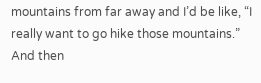mountains from far away and I’d be like, “I really want to go hike those mountains.” And then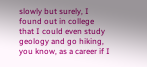slowly but surely, I found out in college that I could even study geology and go hiking, you know, as a career if I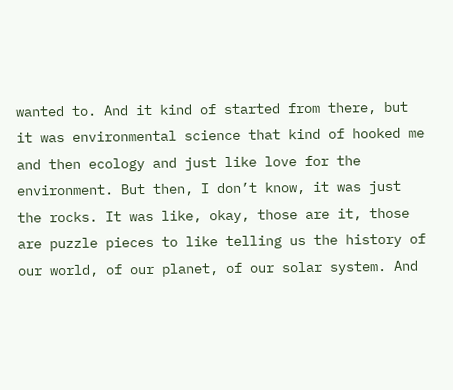wanted to. And it kind of started from there, but it was environmental science that kind of hooked me and then ecology and just like love for the environment. But then, I don’t know, it was just the rocks. It was like, okay, those are it, those are puzzle pieces to like telling us the history of our world, of our planet, of our solar system. And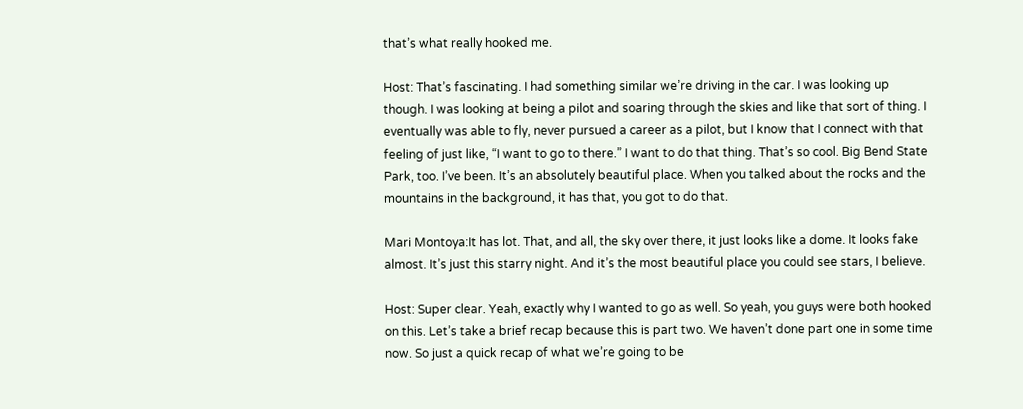that’s what really hooked me.

Host: That’s fascinating. I had something similar we’re driving in the car. I was looking up though. I was looking at being a pilot and soaring through the skies and like that sort of thing. I eventually was able to fly, never pursued a career as a pilot, but I know that I connect with that feeling of just like, “I want to go to there.” I want to do that thing. That’s so cool. Big Bend State Park, too. I’ve been. It’s an absolutely beautiful place. When you talked about the rocks and the mountains in the background, it has that, you got to do that.

Mari Montoya:It has lot. That, and all, the sky over there, it just looks like a dome. It looks fake almost. It’s just this starry night. And it’s the most beautiful place you could see stars, I believe.

Host: Super clear. Yeah, exactly why I wanted to go as well. So yeah, you guys were both hooked on this. Let’s take a brief recap because this is part two. We haven’t done part one in some time now. So just a quick recap of what we’re going to be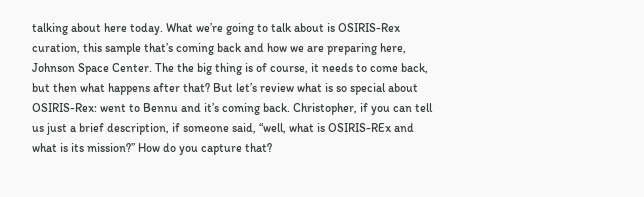talking about here today. What we’re going to talk about is OSIRIS-Rex curation, this sample that’s coming back and how we are preparing here, Johnson Space Center. The the big thing is of course, it needs to come back, but then what happens after that? But let’s review what is so special about OSIRIS-Rex: went to Bennu and it’s coming back. Christopher, if you can tell us just a brief description, if someone said, “well, what is OSIRIS-REx and what is its mission?” How do you capture that?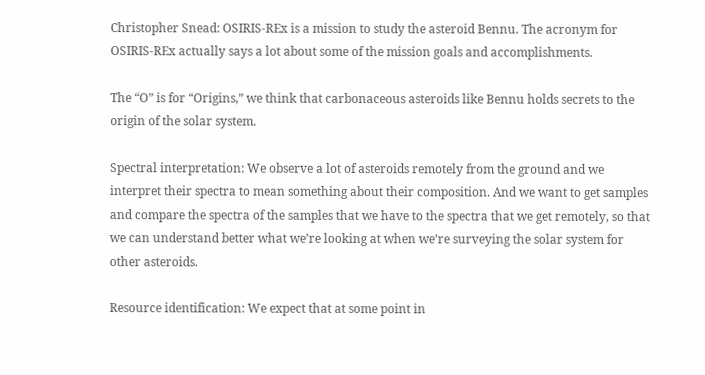Christopher Snead: OSIRIS-REx is a mission to study the asteroid Bennu. The acronym for OSIRIS-REx actually says a lot about some of the mission goals and accomplishments.

The “O” is for “Origins,” we think that carbonaceous asteroids like Bennu holds secrets to the origin of the solar system.

Spectral interpretation: We observe a lot of asteroids remotely from the ground and we interpret their spectra to mean something about their composition. And we want to get samples and compare the spectra of the samples that we have to the spectra that we get remotely, so that we can understand better what we’re looking at when we’re surveying the solar system for other asteroids.

Resource identification: We expect that at some point in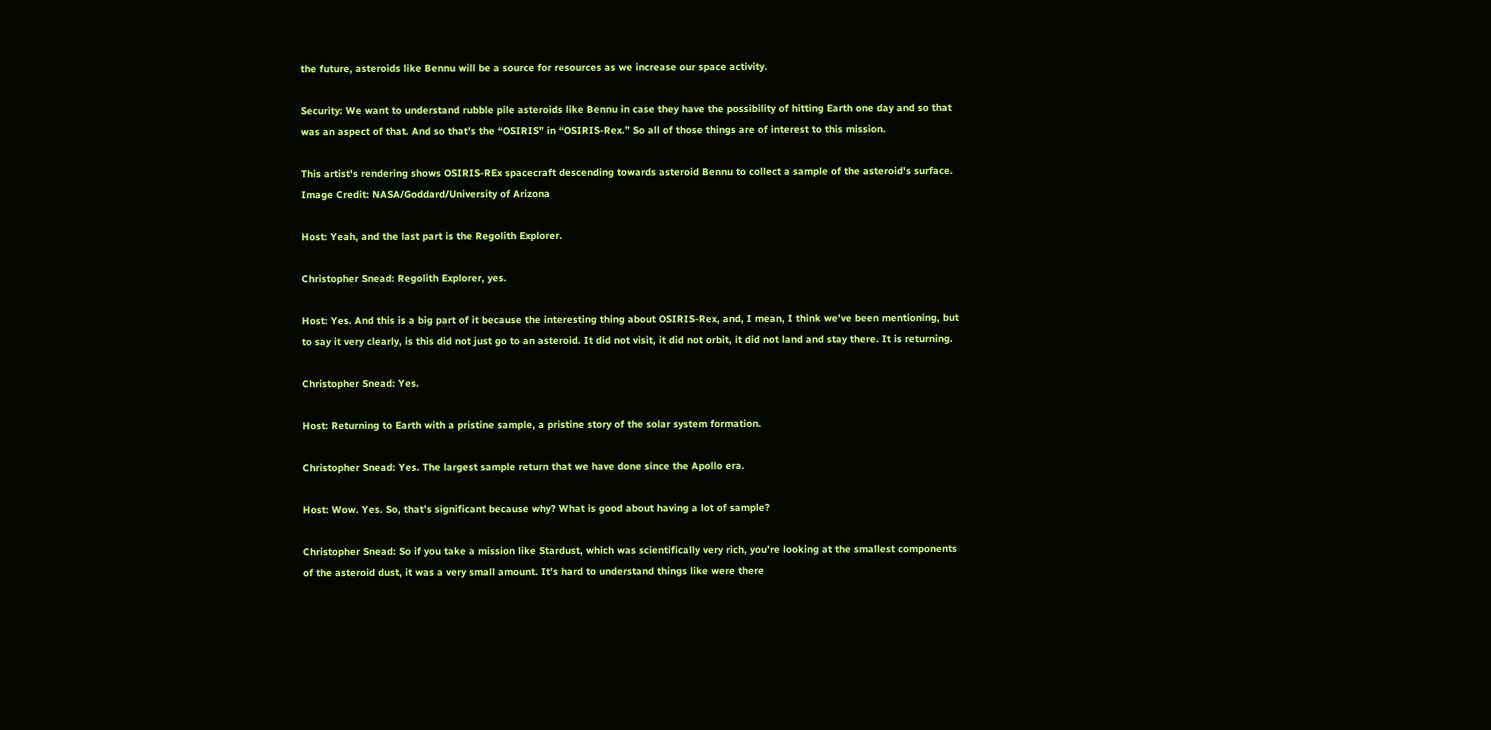the future, asteroids like Bennu will be a source for resources as we increase our space activity.

Security: We want to understand rubble pile asteroids like Bennu in case they have the possibility of hitting Earth one day and so that was an aspect of that. And so that’s the “OSIRIS” in “OSIRIS-Rex.” So all of those things are of interest to this mission.

This artist's rendering shows OSIRIS-REx spacecraft descending towards asteroid Bennu to collect a sample of the asteroid's surface. Image Credit: NASA/Goddard/University of Arizona

Host: Yeah, and the last part is the Regolith Explorer.

Christopher Snead: Regolith Explorer, yes.

Host: Yes. And this is a big part of it because the interesting thing about OSIRIS-Rex, and, I mean, I think we’ve been mentioning, but to say it very clearly, is this did not just go to an asteroid. It did not visit, it did not orbit, it did not land and stay there. It is returning.

Christopher Snead: Yes.

Host: Returning to Earth with a pristine sample, a pristine story of the solar system formation.

Christopher Snead: Yes. The largest sample return that we have done since the Apollo era.

Host: Wow. Yes. So, that’s significant because why? What is good about having a lot of sample?

Christopher Snead: So if you take a mission like Stardust, which was scientifically very rich, you’re looking at the smallest components of the asteroid dust, it was a very small amount. It’s hard to understand things like were there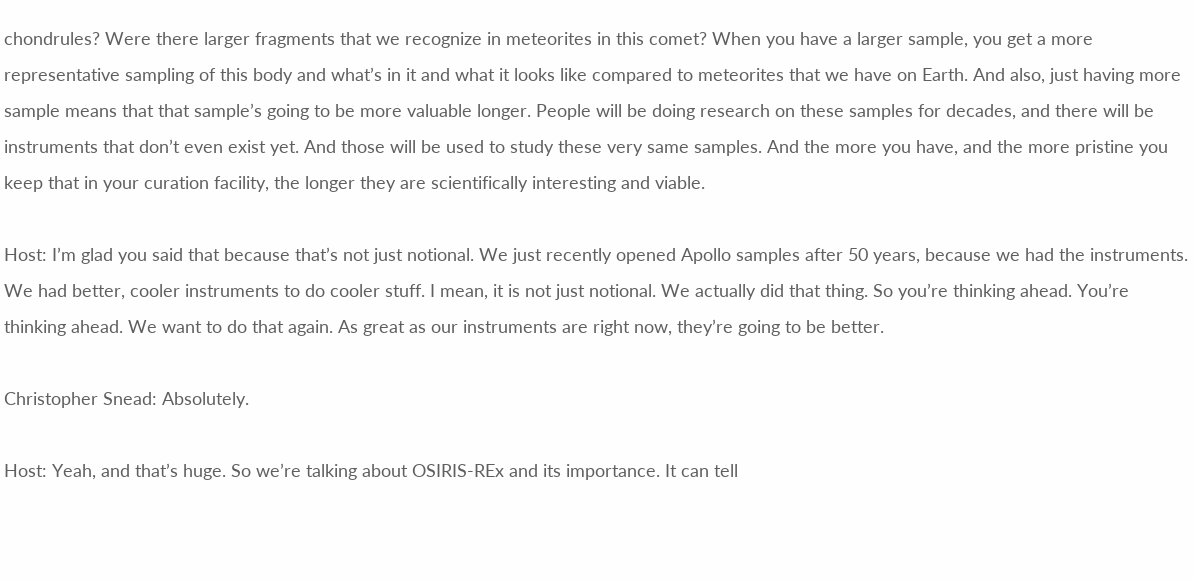chondrules? Were there larger fragments that we recognize in meteorites in this comet? When you have a larger sample, you get a more representative sampling of this body and what’s in it and what it looks like compared to meteorites that we have on Earth. And also, just having more sample means that that sample’s going to be more valuable longer. People will be doing research on these samples for decades, and there will be instruments that don’t even exist yet. And those will be used to study these very same samples. And the more you have, and the more pristine you keep that in your curation facility, the longer they are scientifically interesting and viable.

Host: I’m glad you said that because that’s not just notional. We just recently opened Apollo samples after 50 years, because we had the instruments. We had better, cooler instruments to do cooler stuff. I mean, it is not just notional. We actually did that thing. So you’re thinking ahead. You’re thinking ahead. We want to do that again. As great as our instruments are right now, they’re going to be better.

Christopher Snead: Absolutely.

Host: Yeah, and that’s huge. So we’re talking about OSIRIS-REx and its importance. It can tell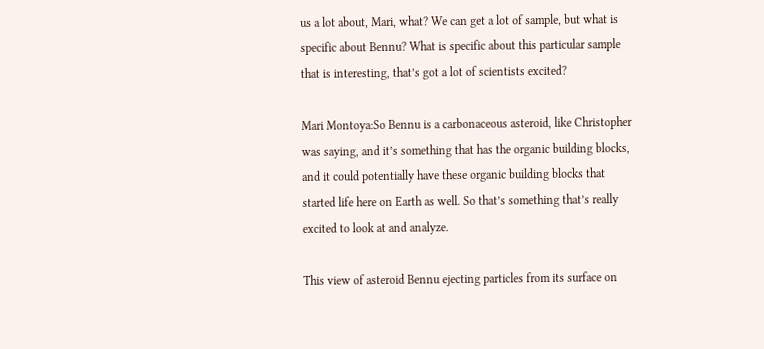us a lot about, Mari, what? We can get a lot of sample, but what is specific about Bennu? What is specific about this particular sample that is interesting, that’s got a lot of scientists excited?

Mari Montoya:So Bennu is a carbonaceous asteroid, like Christopher was saying, and it’s something that has the organic building blocks, and it could potentially have these organic building blocks that started life here on Earth as well. So that’s something that’s really excited to look at and analyze.

This view of asteroid Bennu ejecting particles from its surface on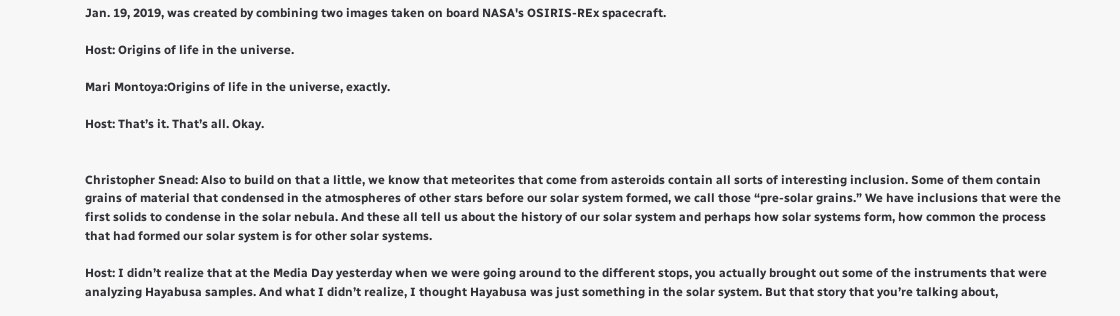Jan. 19, 2019, was created by combining two images taken on board NASA's OSIRIS-REx spacecraft.

Host: Origins of life in the universe.

Mari Montoya:Origins of life in the universe, exactly.

Host: That’s it. That’s all. Okay.


Christopher Snead: Also to build on that a little, we know that meteorites that come from asteroids contain all sorts of interesting inclusion. Some of them contain grains of material that condensed in the atmospheres of other stars before our solar system formed, we call those “pre-solar grains.” We have inclusions that were the first solids to condense in the solar nebula. And these all tell us about the history of our solar system and perhaps how solar systems form, how common the process that had formed our solar system is for other solar systems.

Host: I didn’t realize that at the Media Day yesterday when we were going around to the different stops, you actually brought out some of the instruments that were analyzing Hayabusa samples. And what I didn’t realize, I thought Hayabusa was just something in the solar system. But that story that you’re talking about,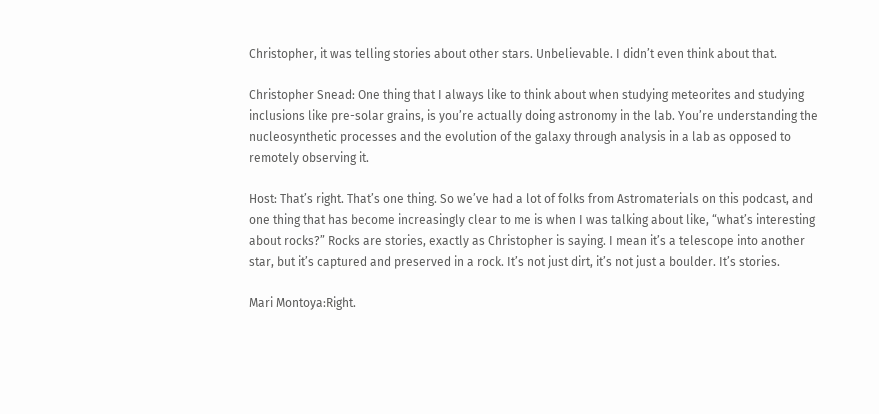Christopher, it was telling stories about other stars. Unbelievable. I didn’t even think about that.

Christopher Snead: One thing that I always like to think about when studying meteorites and studying inclusions like pre-solar grains, is you’re actually doing astronomy in the lab. You’re understanding the nucleosynthetic processes and the evolution of the galaxy through analysis in a lab as opposed to remotely observing it.

Host: That’s right. That’s one thing. So we’ve had a lot of folks from Astromaterials on this podcast, and one thing that has become increasingly clear to me is when I was talking about like, “what’s interesting about rocks?” Rocks are stories, exactly as Christopher is saying. I mean it’s a telescope into another star, but it’s captured and preserved in a rock. It’s not just dirt, it’s not just a boulder. It’s stories.

Mari Montoya:Right.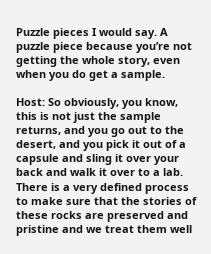Puzzle pieces I would say. A puzzle piece because you’re not getting the whole story, even when you do get a sample.

Host: So obviously, you know, this is not just the sample returns, and you go out to the desert, and you pick it out of a capsule and sling it over your back and walk it over to a lab. There is a very defined process to make sure that the stories of these rocks are preserved and pristine and we treat them well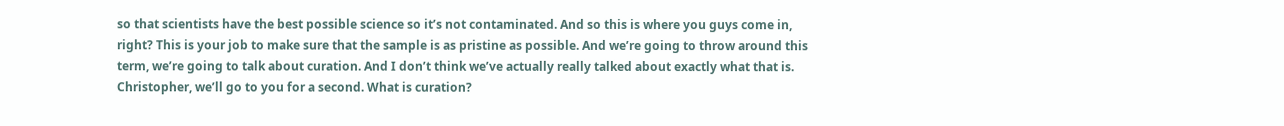so that scientists have the best possible science so it’s not contaminated. And so this is where you guys come in, right? This is your job to make sure that the sample is as pristine as possible. And we’re going to throw around this term, we’re going to talk about curation. And I don’t think we’ve actually really talked about exactly what that is. Christopher, we’ll go to you for a second. What is curation?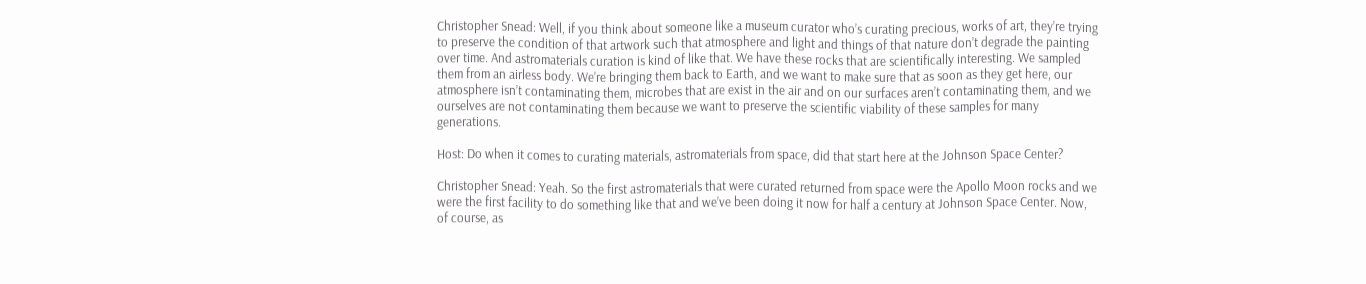Christopher Snead: Well, if you think about someone like a museum curator who’s curating precious, works of art, they’re trying to preserve the condition of that artwork such that atmosphere and light and things of that nature don’t degrade the painting over time. And astromaterials curation is kind of like that. We have these rocks that are scientifically interesting. We sampled them from an airless body. We’re bringing them back to Earth, and we want to make sure that as soon as they get here, our atmosphere isn’t contaminating them, microbes that are exist in the air and on our surfaces aren’t contaminating them, and we ourselves are not contaminating them because we want to preserve the scientific viability of these samples for many generations.

Host: Do when it comes to curating materials, astromaterials from space, did that start here at the Johnson Space Center?

Christopher Snead: Yeah. So the first astromaterials that were curated returned from space were the Apollo Moon rocks and we were the first facility to do something like that and we’ve been doing it now for half a century at Johnson Space Center. Now, of course, as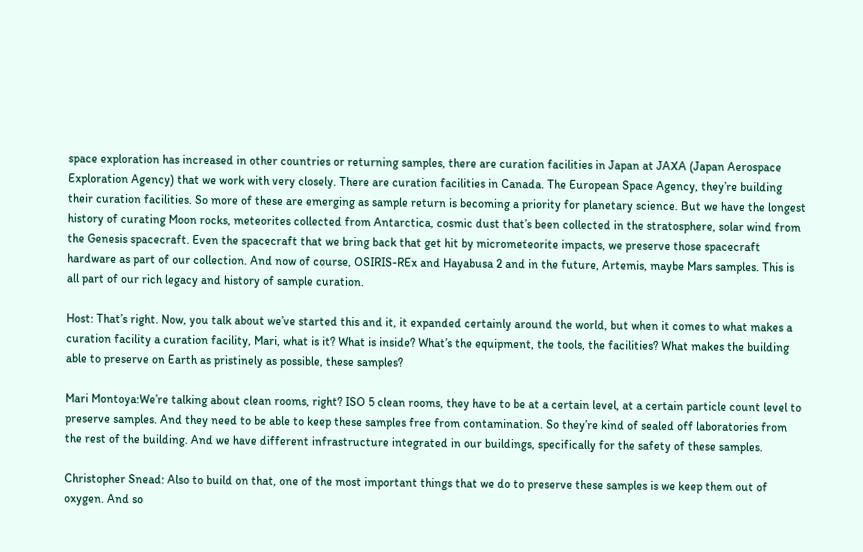space exploration has increased in other countries or returning samples, there are curation facilities in Japan at JAXA (Japan Aerospace Exploration Agency) that we work with very closely. There are curation facilities in Canada. The European Space Agency, they’re building their curation facilities. So more of these are emerging as sample return is becoming a priority for planetary science. But we have the longest history of curating Moon rocks, meteorites collected from Antarctica, cosmic dust that’s been collected in the stratosphere, solar wind from the Genesis spacecraft. Even the spacecraft that we bring back that get hit by micrometeorite impacts, we preserve those spacecraft hardware as part of our collection. And now of course, OSIRIS-REx and Hayabusa 2 and in the future, Artemis, maybe Mars samples. This is all part of our rich legacy and history of sample curation.

Host: That’s right. Now, you talk about we’ve started this and it, it expanded certainly around the world, but when it comes to what makes a curation facility a curation facility, Mari, what is it? What is inside? What’s the equipment, the tools, the facilities? What makes the building able to preserve on Earth as pristinely as possible, these samples?

Mari Montoya:We’re talking about clean rooms, right? ISO 5 clean rooms, they have to be at a certain level, at a certain particle count level to preserve samples. And they need to be able to keep these samples free from contamination. So they’re kind of sealed off laboratories from the rest of the building. And we have different infrastructure integrated in our buildings, specifically for the safety of these samples.

Christopher Snead: Also to build on that, one of the most important things that we do to preserve these samples is we keep them out of oxygen. And so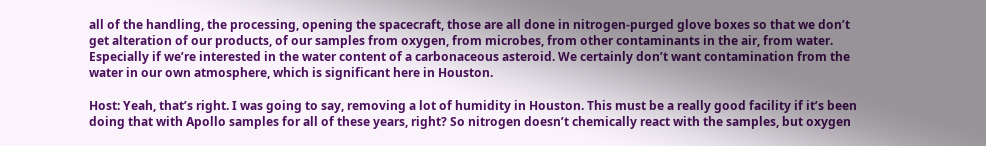all of the handling, the processing, opening the spacecraft, those are all done in nitrogen-purged glove boxes so that we don’t get alteration of our products, of our samples from oxygen, from microbes, from other contaminants in the air, from water. Especially if we’re interested in the water content of a carbonaceous asteroid. We certainly don’t want contamination from the water in our own atmosphere, which is significant here in Houston.

Host: Yeah, that’s right. I was going to say, removing a lot of humidity in Houston. This must be a really good facility if it’s been doing that with Apollo samples for all of these years, right? So nitrogen doesn’t chemically react with the samples, but oxygen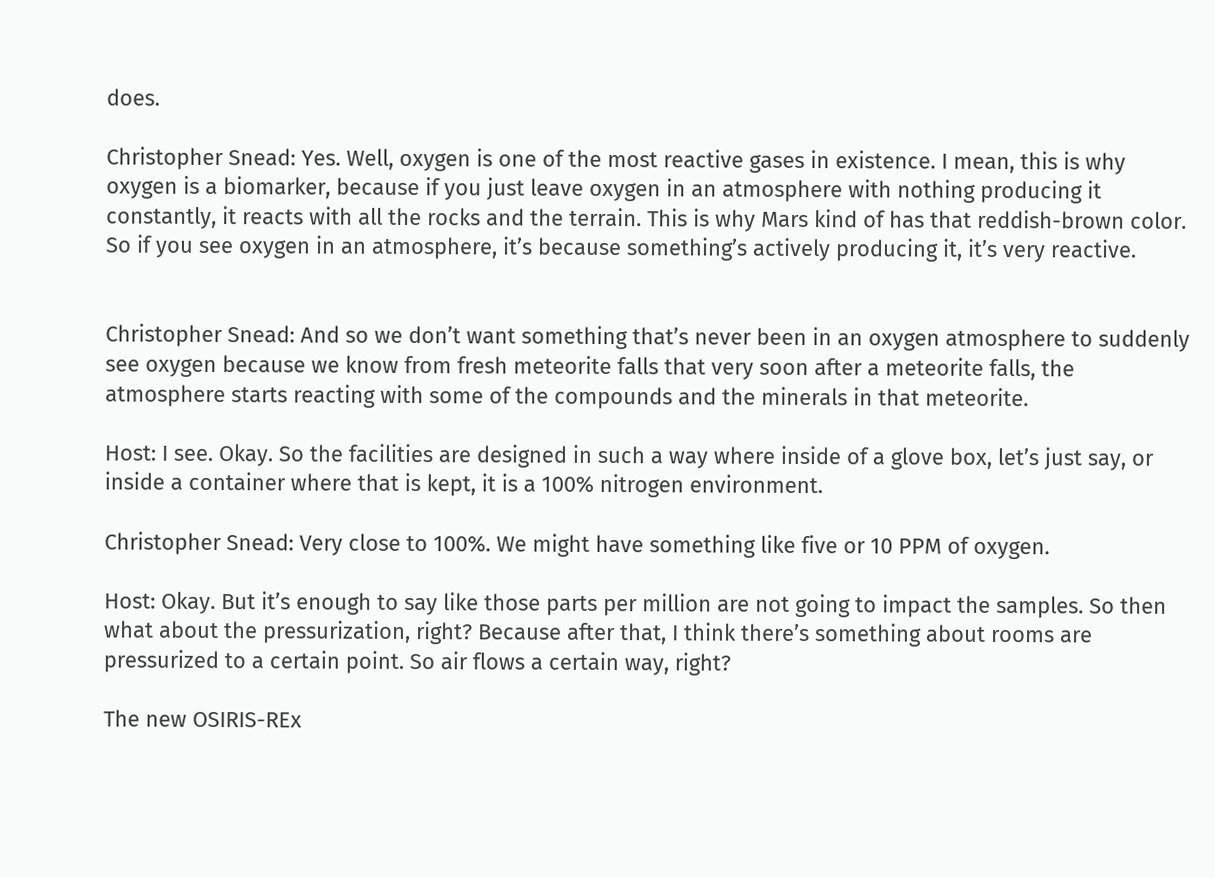does.

Christopher Snead: Yes. Well, oxygen is one of the most reactive gases in existence. I mean, this is why oxygen is a biomarker, because if you just leave oxygen in an atmosphere with nothing producing it constantly, it reacts with all the rocks and the terrain. This is why Mars kind of has that reddish-brown color. So if you see oxygen in an atmosphere, it’s because something’s actively producing it, it’s very reactive.


Christopher Snead: And so we don’t want something that’s never been in an oxygen atmosphere to suddenly see oxygen because we know from fresh meteorite falls that very soon after a meteorite falls, the atmosphere starts reacting with some of the compounds and the minerals in that meteorite.

Host: I see. Okay. So the facilities are designed in such a way where inside of a glove box, let’s just say, or inside a container where that is kept, it is a 100% nitrogen environment.

Christopher Snead: Very close to 100%. We might have something like five or 10 PPM of oxygen.

Host: Okay. But it’s enough to say like those parts per million are not going to impact the samples. So then what about the pressurization, right? Because after that, I think there’s something about rooms are pressurized to a certain point. So air flows a certain way, right?

The new OSIRIS-REx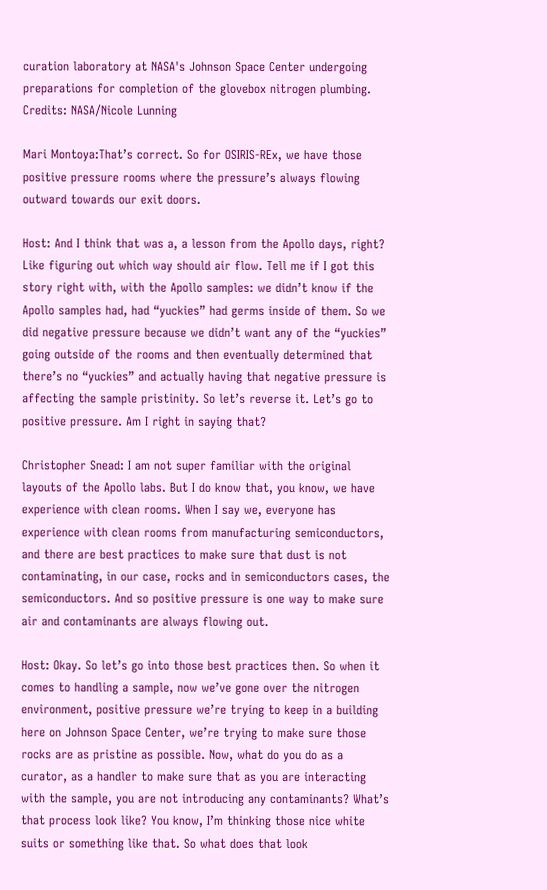curation laboratory at NASA's Johnson Space Center undergoing preparations for completion of the glovebox nitrogen plumbing. Credits: NASA/Nicole Lunning

Mari Montoya:That’s correct. So for OSIRIS-REx, we have those positive pressure rooms where the pressure’s always flowing outward towards our exit doors.

Host: And I think that was a, a lesson from the Apollo days, right? Like figuring out which way should air flow. Tell me if I got this story right with, with the Apollo samples: we didn’t know if the Apollo samples had, had “yuckies” had germs inside of them. So we did negative pressure because we didn’t want any of the “yuckies” going outside of the rooms and then eventually determined that there’s no “yuckies” and actually having that negative pressure is affecting the sample pristinity. So let’s reverse it. Let’s go to positive pressure. Am I right in saying that?

Christopher Snead: I am not super familiar with the original layouts of the Apollo labs. But I do know that, you know, we have experience with clean rooms. When I say we, everyone has experience with clean rooms from manufacturing semiconductors, and there are best practices to make sure that dust is not contaminating, in our case, rocks and in semiconductors cases, the semiconductors. And so positive pressure is one way to make sure air and contaminants are always flowing out.

Host: Okay. So let’s go into those best practices then. So when it comes to handling a sample, now we’ve gone over the nitrogen environment, positive pressure we’re trying to keep in a building here on Johnson Space Center, we’re trying to make sure those rocks are as pristine as possible. Now, what do you do as a curator, as a handler to make sure that as you are interacting with the sample, you are not introducing any contaminants? What’s that process look like? You know, I’m thinking those nice white suits or something like that. So what does that look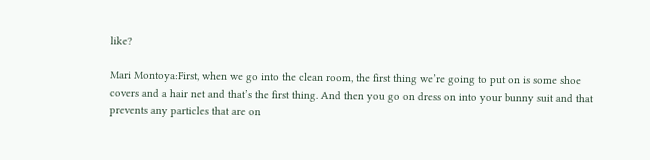like?

Mari Montoya:First, when we go into the clean room, the first thing we’re going to put on is some shoe covers and a hair net and that’s the first thing. And then you go on dress on into your bunny suit and that prevents any particles that are on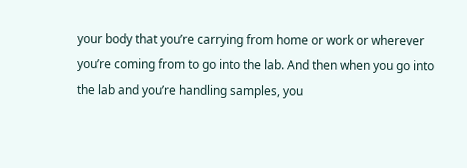your body that you’re carrying from home or work or wherever you’re coming from to go into the lab. And then when you go into the lab and you’re handling samples, you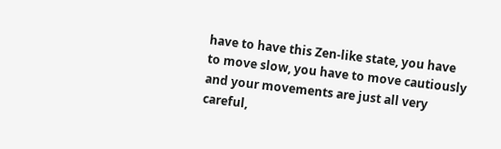have to have this Zen-like state, you have to move slow, you have to move cautiously and your movements are just all very careful,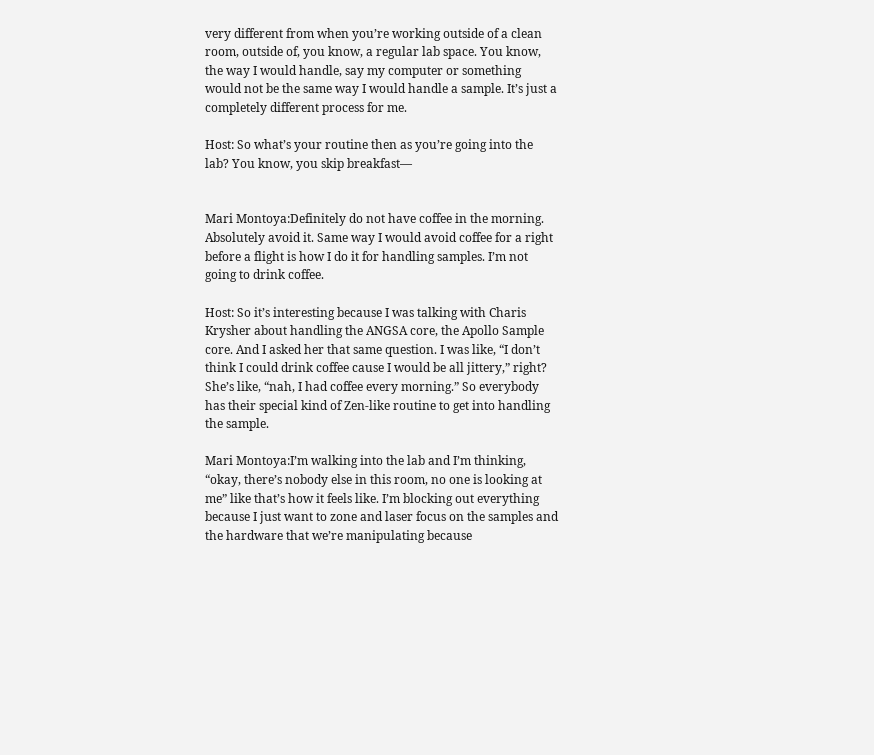very different from when you’re working outside of a clean room, outside of, you know, a regular lab space. You know, the way I would handle, say my computer or something would not be the same way I would handle a sample. It’s just a completely different process for me.

Host: So what’s your routine then as you’re going into the lab? You know, you skip breakfast—


Mari Montoya:Definitely do not have coffee in the morning. Absolutely avoid it. Same way I would avoid coffee for a right before a flight is how I do it for handling samples. I’m not going to drink coffee.

Host: So it’s interesting because I was talking with Charis Krysher about handling the ANGSA core, the Apollo Sample core. And I asked her that same question. I was like, “I don’t think I could drink coffee cause I would be all jittery,” right? She’s like, “nah, I had coffee every morning.” So everybody has their special kind of Zen-like routine to get into handling the sample.

Mari Montoya:I’m walking into the lab and I’m thinking, “okay, there’s nobody else in this room, no one is looking at me” like that’s how it feels like. I’m blocking out everything because I just want to zone and laser focus on the samples and the hardware that we’re manipulating because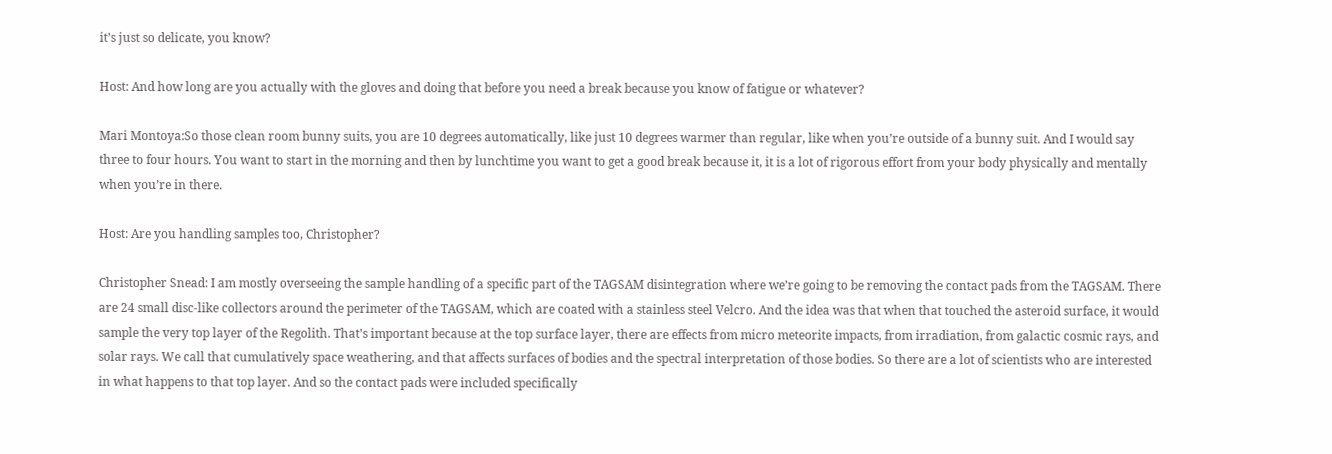it’s just so delicate, you know?

Host: And how long are you actually with the gloves and doing that before you need a break because you know of fatigue or whatever?

Mari Montoya:So those clean room bunny suits, you are 10 degrees automatically, like just 10 degrees warmer than regular, like when you’re outside of a bunny suit. And I would say three to four hours. You want to start in the morning and then by lunchtime you want to get a good break because it, it is a lot of rigorous effort from your body physically and mentally when you’re in there.

Host: Are you handling samples too, Christopher?

Christopher Snead: I am mostly overseeing the sample handling of a specific part of the TAGSAM disintegration where we’re going to be removing the contact pads from the TAGSAM. There are 24 small disc-like collectors around the perimeter of the TAGSAM, which are coated with a stainless steel Velcro. And the idea was that when that touched the asteroid surface, it would sample the very top layer of the Regolith. That’s important because at the top surface layer, there are effects from micro meteorite impacts, from irradiation, from galactic cosmic rays, and solar rays. We call that cumulatively space weathering, and that affects surfaces of bodies and the spectral interpretation of those bodies. So there are a lot of scientists who are interested in what happens to that top layer. And so the contact pads were included specifically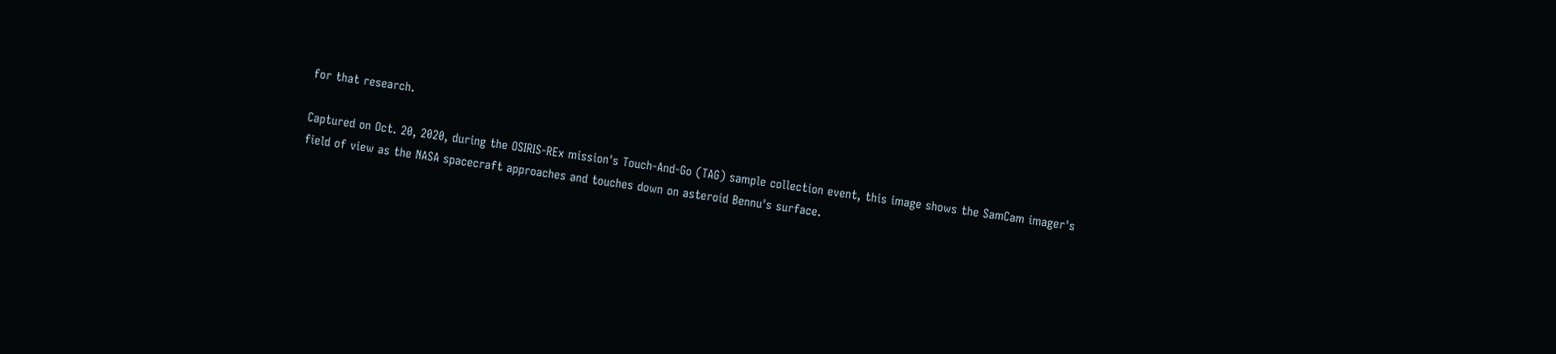for that research.

Captured on Oct. 20, 2020, during the OSIRIS-REx mission's Touch-And-Go (TAG) sample collection event, this image shows the SamCam imager's field of view as the NASA spacecraft approaches and touches down on asteroid Bennu's surface.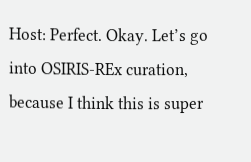Host: Perfect. Okay. Let’s go into OSIRIS-REx curation, because I think this is super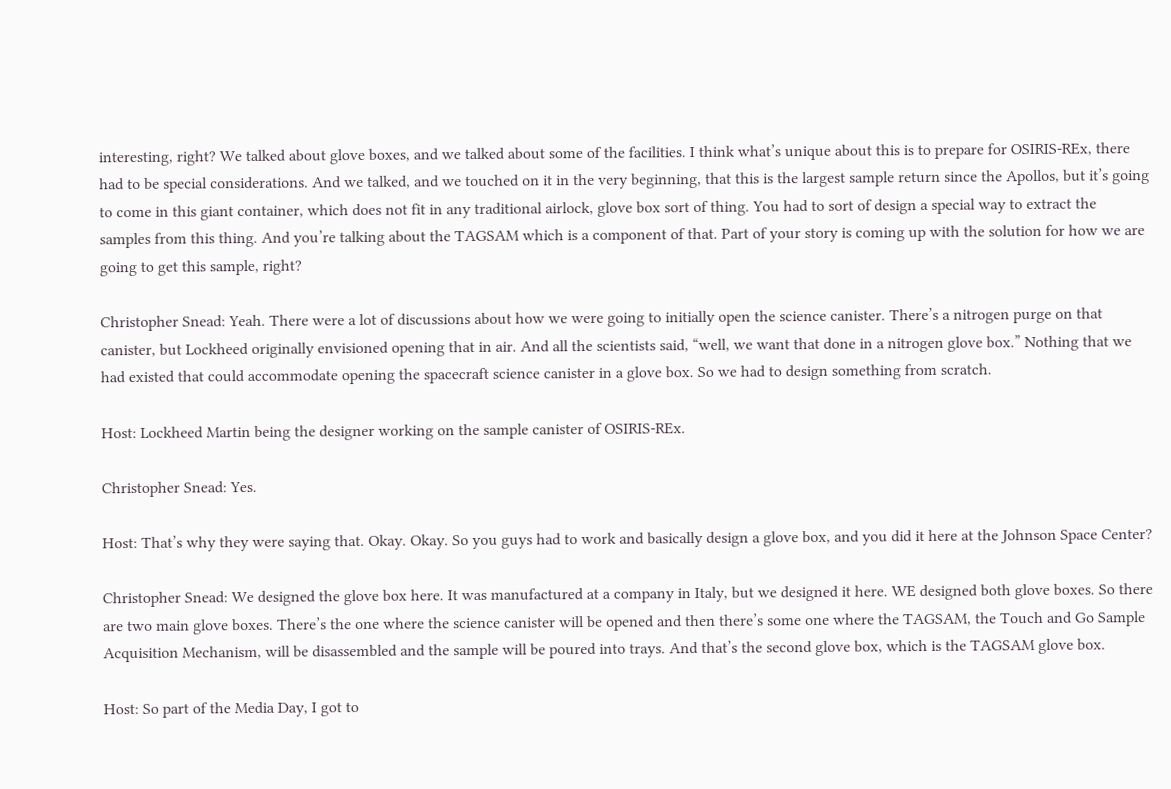interesting, right? We talked about glove boxes, and we talked about some of the facilities. I think what’s unique about this is to prepare for OSIRIS-REx, there had to be special considerations. And we talked, and we touched on it in the very beginning, that this is the largest sample return since the Apollos, but it’s going to come in this giant container, which does not fit in any traditional airlock, glove box sort of thing. You had to sort of design a special way to extract the samples from this thing. And you’re talking about the TAGSAM which is a component of that. Part of your story is coming up with the solution for how we are going to get this sample, right?

Christopher Snead: Yeah. There were a lot of discussions about how we were going to initially open the science canister. There’s a nitrogen purge on that canister, but Lockheed originally envisioned opening that in air. And all the scientists said, “well, we want that done in a nitrogen glove box.” Nothing that we had existed that could accommodate opening the spacecraft science canister in a glove box. So we had to design something from scratch.

Host: Lockheed Martin being the designer working on the sample canister of OSIRIS-REx.

Christopher Snead: Yes.

Host: That’s why they were saying that. Okay. Okay. So you guys had to work and basically design a glove box, and you did it here at the Johnson Space Center?

Christopher Snead: We designed the glove box here. It was manufactured at a company in Italy, but we designed it here. WE designed both glove boxes. So there are two main glove boxes. There’s the one where the science canister will be opened and then there’s some one where the TAGSAM, the Touch and Go Sample Acquisition Mechanism, will be disassembled and the sample will be poured into trays. And that’s the second glove box, which is the TAGSAM glove box.

Host: So part of the Media Day, I got to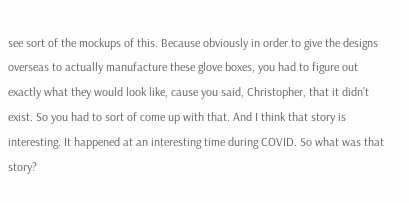see sort of the mockups of this. Because obviously in order to give the designs overseas to actually manufacture these glove boxes, you had to figure out exactly what they would look like, cause you said, Christopher, that it didn’t exist. So you had to sort of come up with that. And I think that story is interesting. It happened at an interesting time during COVID. So what was that story?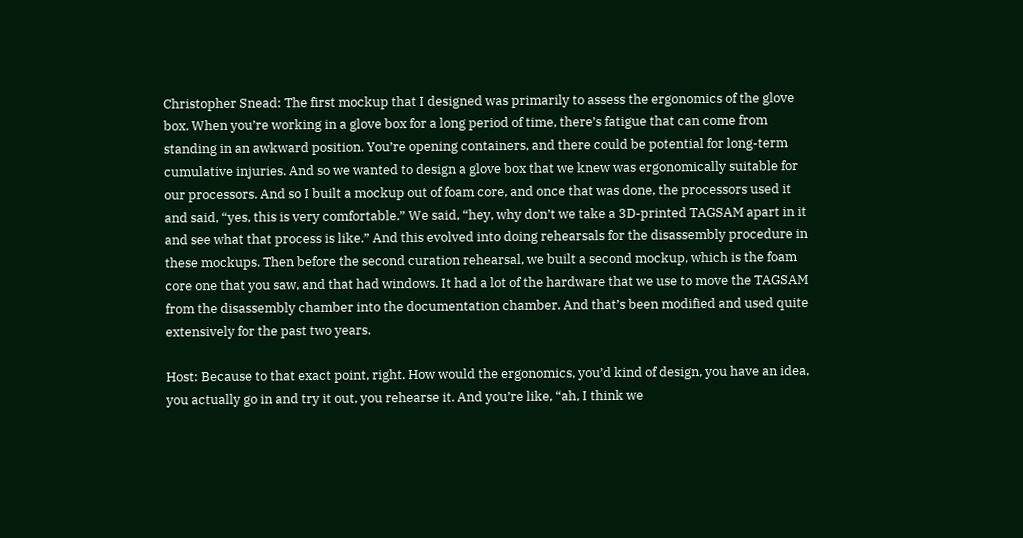Christopher Snead: The first mockup that I designed was primarily to assess the ergonomics of the glove box. When you’re working in a glove box for a long period of time, there’s fatigue that can come from standing in an awkward position. You’re opening containers, and there could be potential for long-term cumulative injuries. And so we wanted to design a glove box that we knew was ergonomically suitable for our processors. And so I built a mockup out of foam core, and once that was done, the processors used it and said, “yes, this is very comfortable.” We said, “hey, why don’t we take a 3D-printed TAGSAM apart in it and see what that process is like.” And this evolved into doing rehearsals for the disassembly procedure in these mockups. Then before the second curation rehearsal, we built a second mockup, which is the foam core one that you saw, and that had windows. It had a lot of the hardware that we use to move the TAGSAM from the disassembly chamber into the documentation chamber. And that’s been modified and used quite extensively for the past two years.

Host: Because to that exact point, right. How would the ergonomics, you’d kind of design, you have an idea, you actually go in and try it out, you rehearse it. And you’re like, “ah, I think we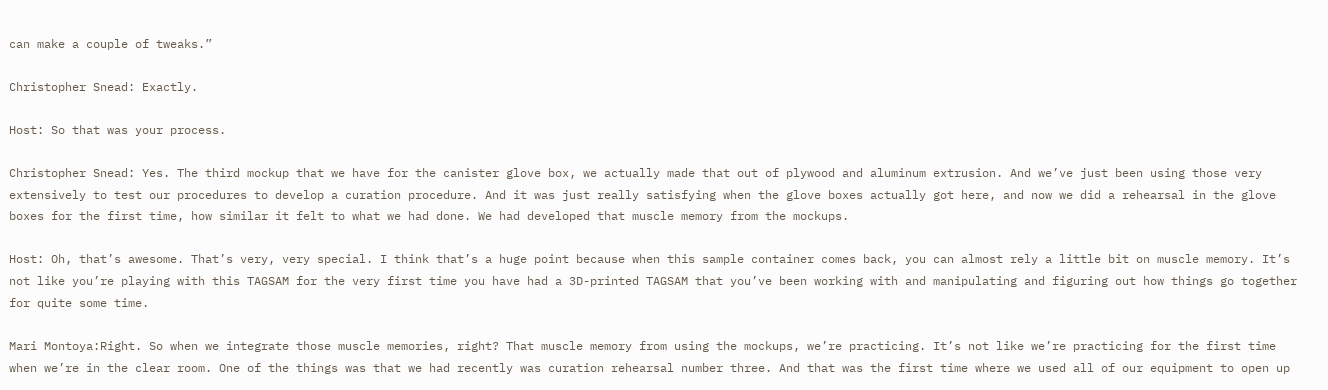can make a couple of tweaks.”

Christopher Snead: Exactly.

Host: So that was your process.

Christopher Snead: Yes. The third mockup that we have for the canister glove box, we actually made that out of plywood and aluminum extrusion. And we’ve just been using those very extensively to test our procedures to develop a curation procedure. And it was just really satisfying when the glove boxes actually got here, and now we did a rehearsal in the glove boxes for the first time, how similar it felt to what we had done. We had developed that muscle memory from the mockups.

Host: Oh, that’s awesome. That’s very, very special. I think that’s a huge point because when this sample container comes back, you can almost rely a little bit on muscle memory. It’s not like you’re playing with this TAGSAM for the very first time you have had a 3D-printed TAGSAM that you’ve been working with and manipulating and figuring out how things go together for quite some time.

Mari Montoya:Right. So when we integrate those muscle memories, right? That muscle memory from using the mockups, we’re practicing. It’s not like we’re practicing for the first time when we’re in the clear room. One of the things was that we had recently was curation rehearsal number three. And that was the first time where we used all of our equipment to open up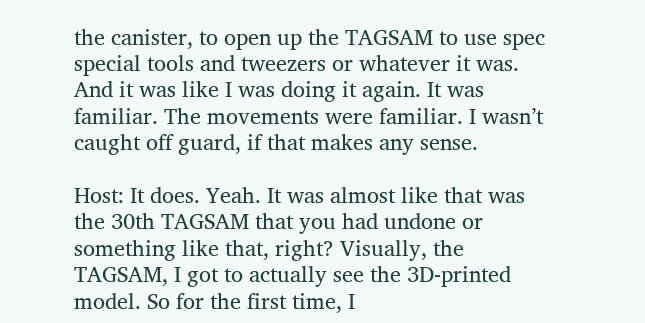the canister, to open up the TAGSAM to use spec special tools and tweezers or whatever it was. And it was like I was doing it again. It was familiar. The movements were familiar. I wasn’t caught off guard, if that makes any sense.

Host: It does. Yeah. It was almost like that was the 30th TAGSAM that you had undone or something like that, right? Visually, the TAGSAM, I got to actually see the 3D-printed model. So for the first time, I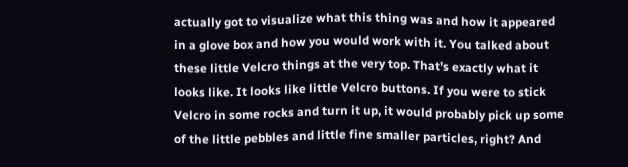actually got to visualize what this thing was and how it appeared in a glove box and how you would work with it. You talked about these little Velcro things at the very top. That’s exactly what it looks like. It looks like little Velcro buttons. If you were to stick Velcro in some rocks and turn it up, it would probably pick up some of the little pebbles and little fine smaller particles, right? And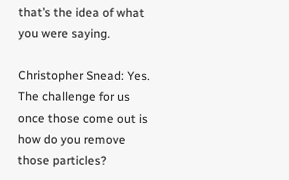that’s the idea of what you were saying.

Christopher Snead: Yes. The challenge for us once those come out is how do you remove those particles?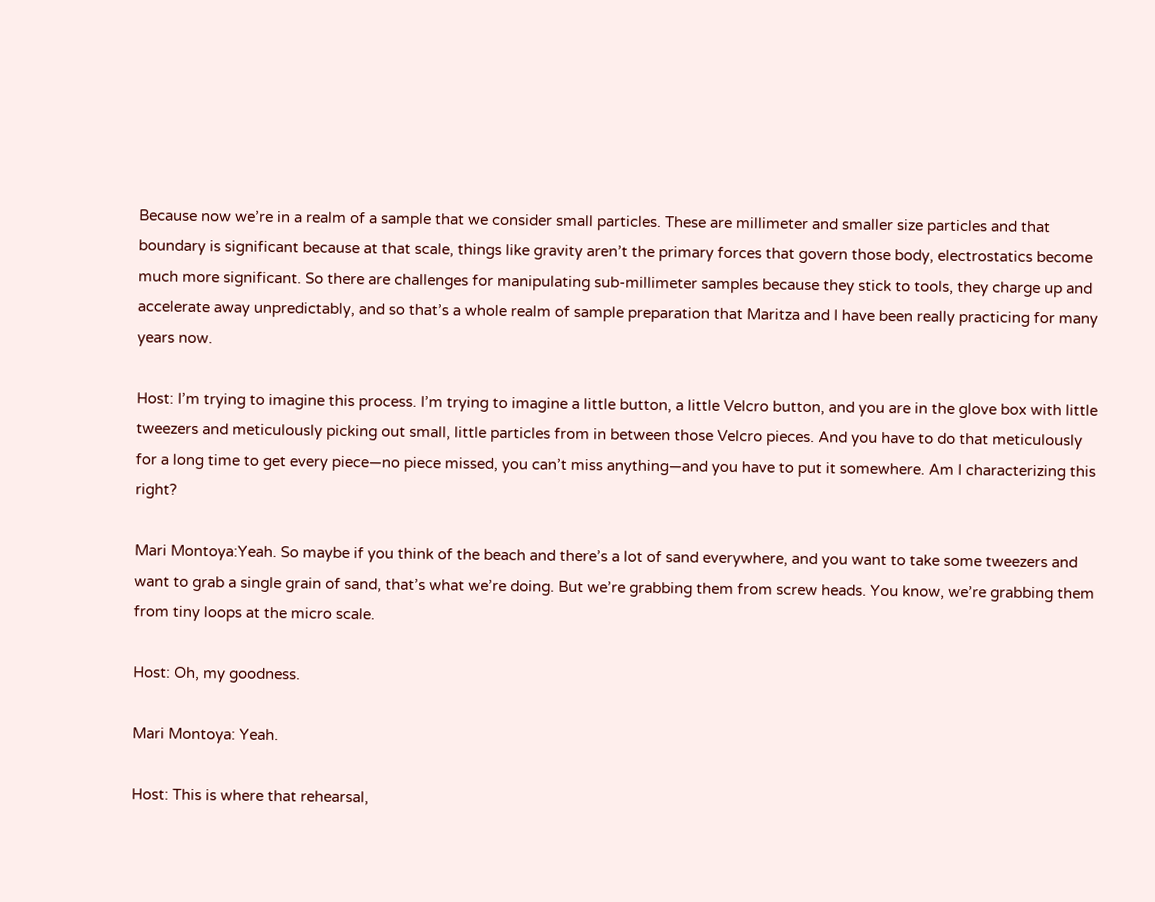Because now we’re in a realm of a sample that we consider small particles. These are millimeter and smaller size particles and that boundary is significant because at that scale, things like gravity aren’t the primary forces that govern those body, electrostatics become much more significant. So there are challenges for manipulating sub-millimeter samples because they stick to tools, they charge up and accelerate away unpredictably, and so that’s a whole realm of sample preparation that Maritza and I have been really practicing for many years now.

Host: I’m trying to imagine this process. I’m trying to imagine a little button, a little Velcro button, and you are in the glove box with little tweezers and meticulously picking out small, little particles from in between those Velcro pieces. And you have to do that meticulously for a long time to get every piece—no piece missed, you can’t miss anything—and you have to put it somewhere. Am I characterizing this right?

Mari Montoya:Yeah. So maybe if you think of the beach and there’s a lot of sand everywhere, and you want to take some tweezers and want to grab a single grain of sand, that’s what we’re doing. But we’re grabbing them from screw heads. You know, we’re grabbing them from tiny loops at the micro scale.

Host: Oh, my goodness.

Mari Montoya: Yeah.

Host: This is where that rehearsal,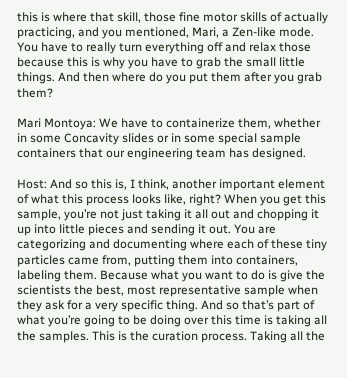this is where that skill, those fine motor skills of actually practicing, and you mentioned, Mari, a Zen-like mode. You have to really turn everything off and relax those because this is why you have to grab the small little things. And then where do you put them after you grab them?

Mari Montoya: We have to containerize them, whether in some Concavity slides or in some special sample containers that our engineering team has designed.

Host: And so this is, I think, another important element of what this process looks like, right? When you get this sample, you’re not just taking it all out and chopping it up into little pieces and sending it out. You are categorizing and documenting where each of these tiny particles came from, putting them into containers, labeling them. Because what you want to do is give the scientists the best, most representative sample when they ask for a very specific thing. And so that’s part of what you’re going to be doing over this time is taking all the samples. This is the curation process. Taking all the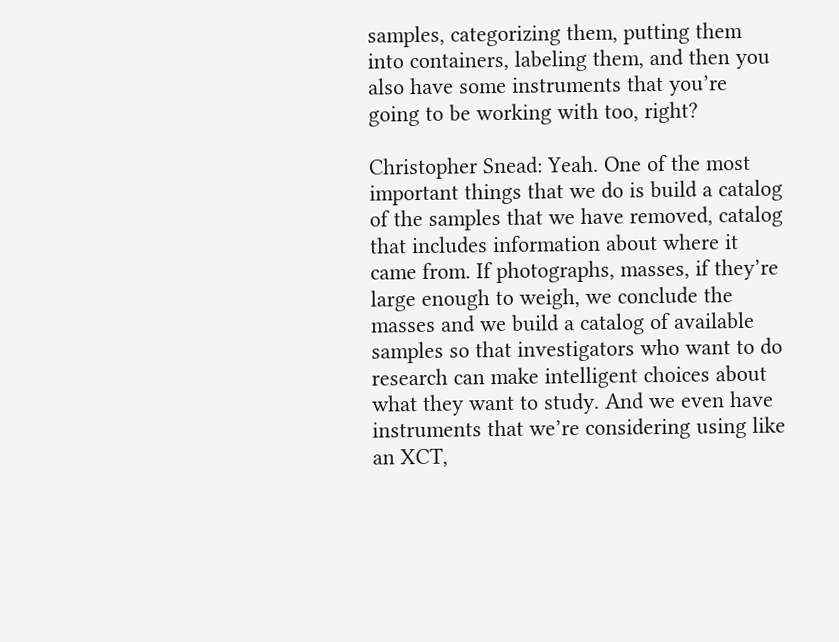samples, categorizing them, putting them into containers, labeling them, and then you also have some instruments that you’re going to be working with too, right?

Christopher Snead: Yeah. One of the most important things that we do is build a catalog of the samples that we have removed, catalog that includes information about where it came from. If photographs, masses, if they’re large enough to weigh, we conclude the masses and we build a catalog of available samples so that investigators who want to do research can make intelligent choices about what they want to study. And we even have instruments that we’re considering using like an XCT,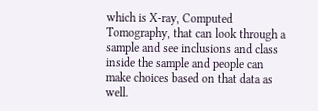which is X-ray, Computed Tomography, that can look through a sample and see inclusions and class inside the sample and people can make choices based on that data as well.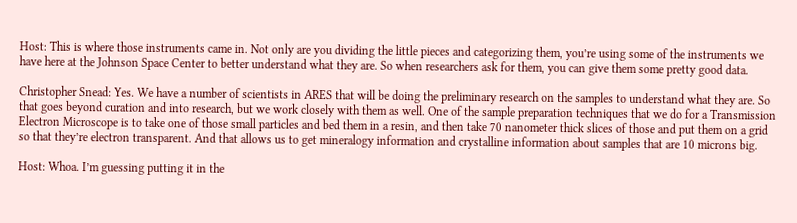Host: This is where those instruments came in. Not only are you dividing the little pieces and categorizing them, you’re using some of the instruments we have here at the Johnson Space Center to better understand what they are. So when researchers ask for them, you can give them some pretty good data.

Christopher Snead: Yes. We have a number of scientists in ARES that will be doing the preliminary research on the samples to understand what they are. So that goes beyond curation and into research, but we work closely with them as well. One of the sample preparation techniques that we do for a Transmission Electron Microscope is to take one of those small particles and bed them in a resin, and then take 70 nanometer thick slices of those and put them on a grid so that they’re electron transparent. And that allows us to get mineralogy information and crystalline information about samples that are 10 microns big.

Host: Whoa. I’m guessing putting it in the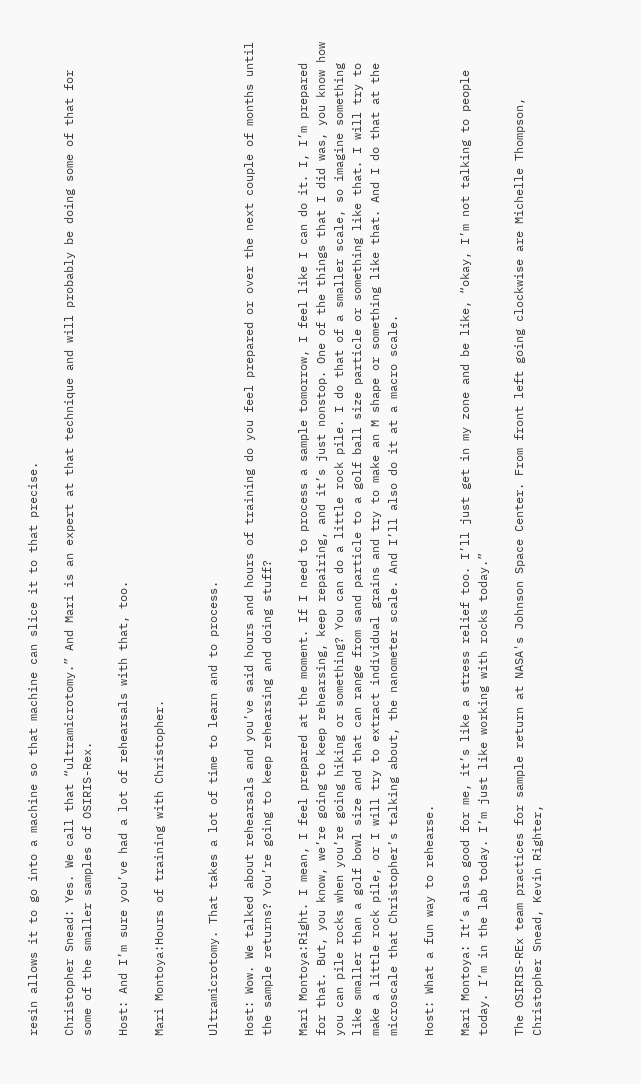resin allows it to go into a machine so that machine can slice it to that precise.

Christopher Snead: Yes. We call that “ultramicrotomy.” And Mari is an expert at that technique and will probably be doing some of that for some of the smaller samples of OSIRIS-Rex.

Host: And I’m sure you’ve had a lot of rehearsals with that, too.

Mari Montoya:Hours of training with Christopher.


Ultramicrotomy. That takes a lot of time to learn and to process.

Host: Wow. We talked about rehearsals and you’ve said hours and hours of training do you feel prepared or over the next couple of months until the sample returns? You’re going to keep rehearsing and doing stuff?

Mari Montoya:Right. I mean, I feel prepared at the moment. If I need to process a sample tomorrow, I feel like I can do it. I, I’m prepared for that. But, you know, we’re going to keep rehearsing, keep repairing, and it’s just nonstop. One of the things that I did was, you know how you can pile rocks when you’re going hiking or something? You can do a little rock pile. I do that of a smaller scale, so imagine something like smaller than a golf bowl size and that can range from sand particle to a golf ball size particle or something like that. I will try to make a little rock pile, or I will try to extract individual grains and try to make an M shape or something like that. And I do that at the microscale that Christopher’s talking about, the nanometer scale. And I’ll also do it at a macro scale.

Host: What a fun way to rehearse.

Mari Montoya: It’s also good for me, it’s like a stress relief too. I’ll just get in my zone and be like, “okay, I’m not talking to people today. I’m in the lab today. I’m just like working with rocks today.”

The OSIRIS-REx team practices for sample return at NASA's Johnson Space Center. From front left going clockwise are Michelle Thompson, Christopher Snead, Kevin Righter,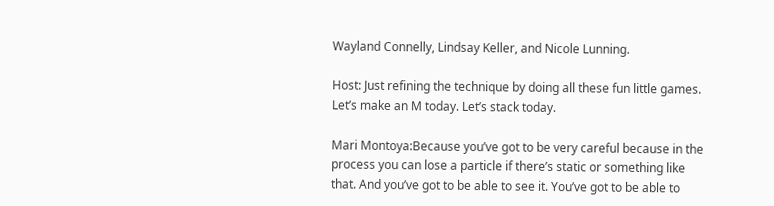Wayland Connelly, Lindsay Keller, and Nicole Lunning.

Host: Just refining the technique by doing all these fun little games. Let’s make an M today. Let’s stack today.

Mari Montoya:Because you’ve got to be very careful because in the process you can lose a particle if there’s static or something like that. And you’ve got to be able to see it. You’ve got to be able to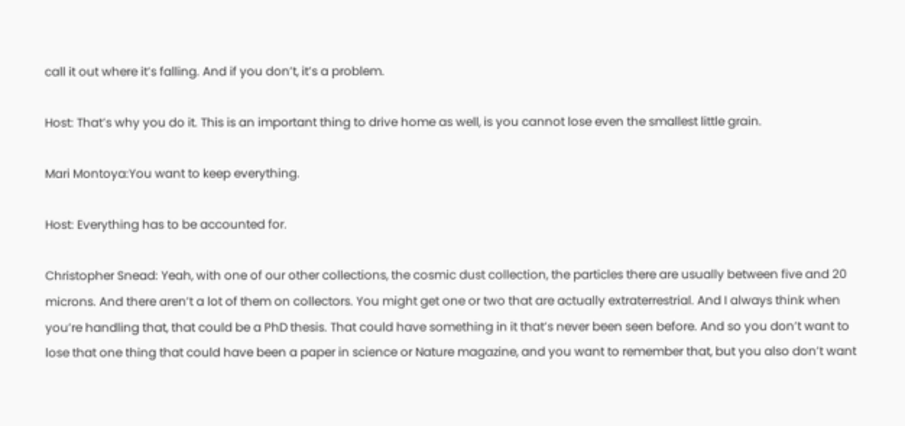call it out where it’s falling. And if you don’t, it’s a problem.

Host: That’s why you do it. This is an important thing to drive home as well, is you cannot lose even the smallest little grain.

Mari Montoya:You want to keep everything.

Host: Everything has to be accounted for.

Christopher Snead: Yeah, with one of our other collections, the cosmic dust collection, the particles there are usually between five and 20 microns. And there aren’t a lot of them on collectors. You might get one or two that are actually extraterrestrial. And I always think when you’re handling that, that could be a PhD thesis. That could have something in it that’s never been seen before. And so you don’t want to lose that one thing that could have been a paper in science or Nature magazine, and you want to remember that, but you also don’t want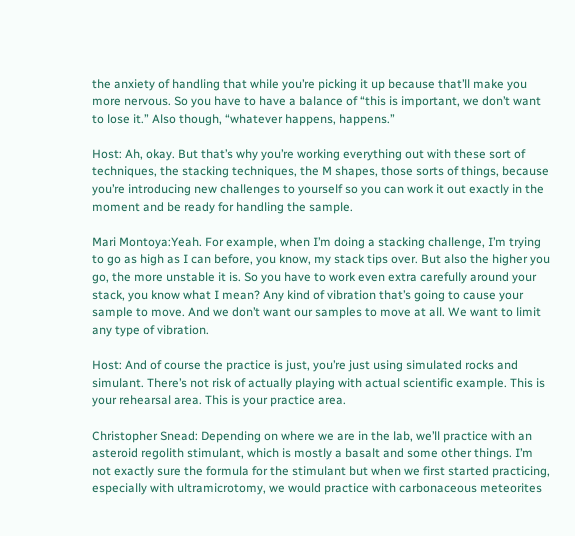the anxiety of handling that while you’re picking it up because that’ll make you more nervous. So you have to have a balance of “this is important, we don’t want to lose it.” Also though, “whatever happens, happens.”

Host: Ah, okay. But that’s why you’re working everything out with these sort of techniques, the stacking techniques, the M shapes, those sorts of things, because you’re introducing new challenges to yourself so you can work it out exactly in the moment and be ready for handling the sample.

Mari Montoya:Yeah. For example, when I’m doing a stacking challenge, I’m trying to go as high as I can before, you know, my stack tips over. But also the higher you go, the more unstable it is. So you have to work even extra carefully around your stack, you know what I mean? Any kind of vibration that’s going to cause your sample to move. And we don’t want our samples to move at all. We want to limit any type of vibration.

Host: And of course the practice is just, you’re just using simulated rocks and simulant. There’s not risk of actually playing with actual scientific example. This is your rehearsal area. This is your practice area.

Christopher Snead: Depending on where we are in the lab, we’ll practice with an asteroid regolith stimulant, which is mostly a basalt and some other things. I’m not exactly sure the formula for the stimulant but when we first started practicing, especially with ultramicrotomy, we would practice with carbonaceous meteorites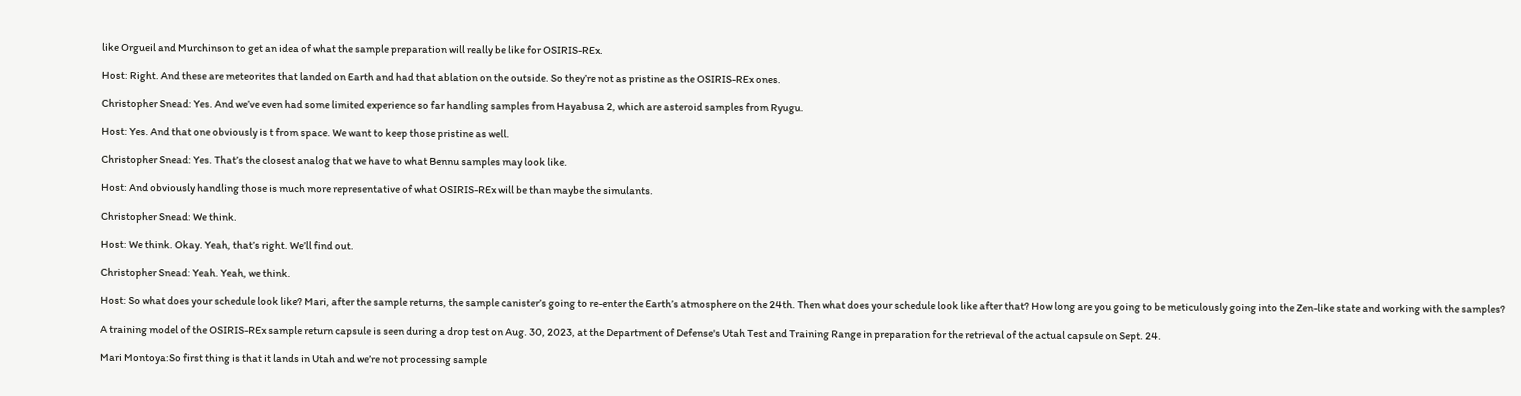like Orgueil and Murchinson to get an idea of what the sample preparation will really be like for OSIRIS-REx.

Host: Right. And these are meteorites that landed on Earth and had that ablation on the outside. So they’re not as pristine as the OSIRIS-REx ones.

Christopher Snead: Yes. And we’ve even had some limited experience so far handling samples from Hayabusa 2, which are asteroid samples from Ryugu.

Host: Yes. And that one obviously is t from space. We want to keep those pristine as well.

Christopher Snead: Yes. That’s the closest analog that we have to what Bennu samples may look like.

Host: And obviously handling those is much more representative of what OSIRIS-REx will be than maybe the simulants.

Christopher Snead: We think.

Host: We think. Okay. Yeah, that’s right. We’ll find out.

Christopher Snead: Yeah. Yeah, we think.

Host: So what does your schedule look like? Mari, after the sample returns, the sample canister’s going to re-enter the Earth’s atmosphere on the 24th. Then what does your schedule look like after that? How long are you going to be meticulously going into the Zen-like state and working with the samples?

A training model of the OSIRIS-REx sample return capsule is seen during a drop test on Aug. 30, 2023, at the Department of Defense's Utah Test and Training Range in preparation for the retrieval of the actual capsule on Sept. 24.

Mari Montoya:So first thing is that it lands in Utah and we’re not processing sample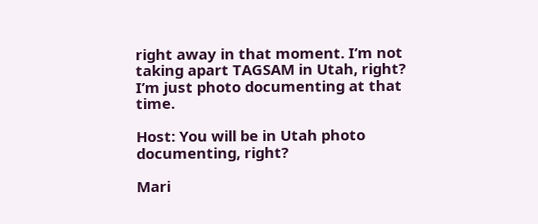right away in that moment. I’m not taking apart TAGSAM in Utah, right? I’m just photo documenting at that time.

Host: You will be in Utah photo documenting, right?

Mari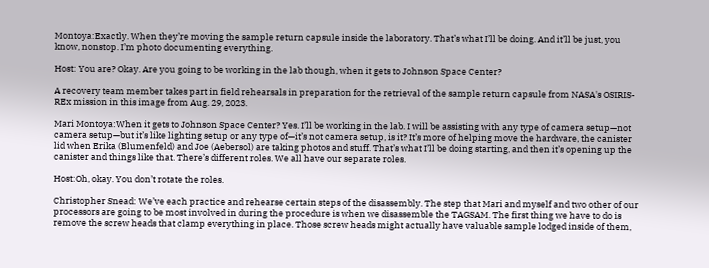Montoya:Exactly. When they’re moving the sample return capsule inside the laboratory. That’s what I’ll be doing. And it’ll be just, you know, nonstop. I’m photo documenting everything.

Host: You are? Okay. Are you going to be working in the lab though, when it gets to Johnson Space Center?

A recovery team member takes part in field rehearsals in preparation for the retrieval of the sample return capsule from NASA's OSIRIS-REx mission in this image from Aug. 29, 2023.

Mari Montoya:When it gets to Johnson Space Center? Yes. I’ll be working in the lab. I will be assisting with any type of camera setup—not camera setup—but it’s like lighting setup or any type of—it’s not camera setup, is it? It’s more of helping move the hardware, the canister lid when Erika (Blumenfeld) and Joe (Aebersol) are taking photos and stuff. That’s what I’ll be doing starting, and then it’s opening up the canister and things like that. There’s different roles. We all have our separate roles.

Host:Oh, okay. You don’t rotate the roles.

Christopher Snead: We’ve each practice and rehearse certain steps of the disassembly. The step that Mari and myself and two other of our processors are going to be most involved in during the procedure is when we disassemble the TAGSAM. The first thing we have to do is remove the screw heads that clamp everything in place. Those screw heads might actually have valuable sample lodged inside of them,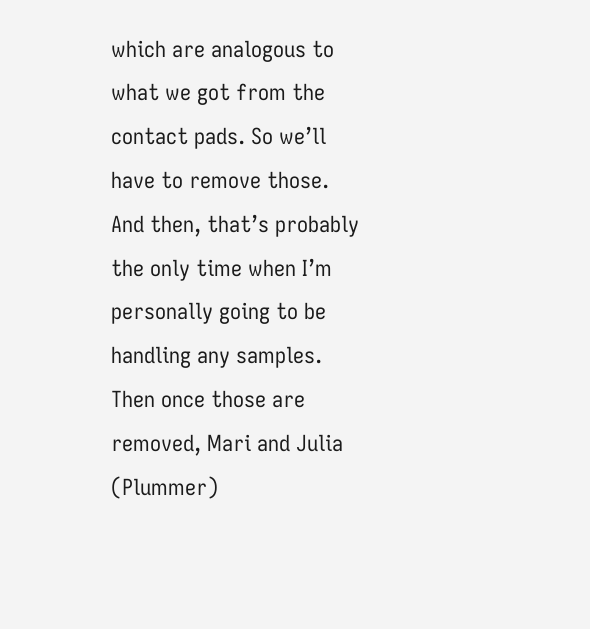which are analogous to what we got from the contact pads. So we’ll have to remove those. And then, that’s probably the only time when I’m personally going to be handling any samples. Then once those are removed, Mari and Julia (Plummer)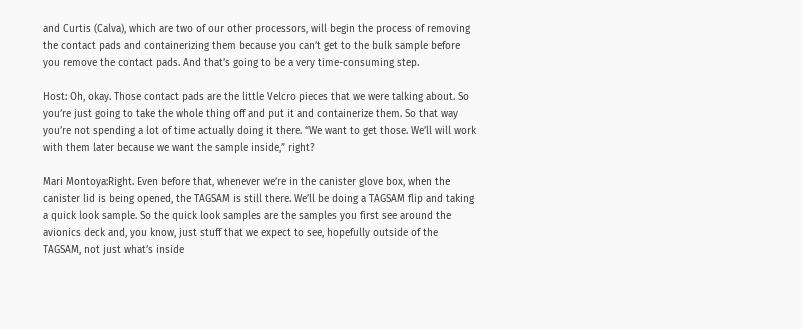and Curtis (Calva), which are two of our other processors, will begin the process of removing the contact pads and containerizing them because you can’t get to the bulk sample before you remove the contact pads. And that’s going to be a very time-consuming step.

Host: Oh, okay. Those contact pads are the little Velcro pieces that we were talking about. So you’re just going to take the whole thing off and put it and containerize them. So that way you’re not spending a lot of time actually doing it there. “We want to get those. We’ll will work with them later because we want the sample inside,” right?

Mari Montoya:Right. Even before that, whenever we’re in the canister glove box, when the canister lid is being opened, the TAGSAM is still there. We’ll be doing a TAGSAM flip and taking a quick look sample. So the quick look samples are the samples you first see around the avionics deck and, you know, just stuff that we expect to see, hopefully outside of the TAGSAM, not just what’s inside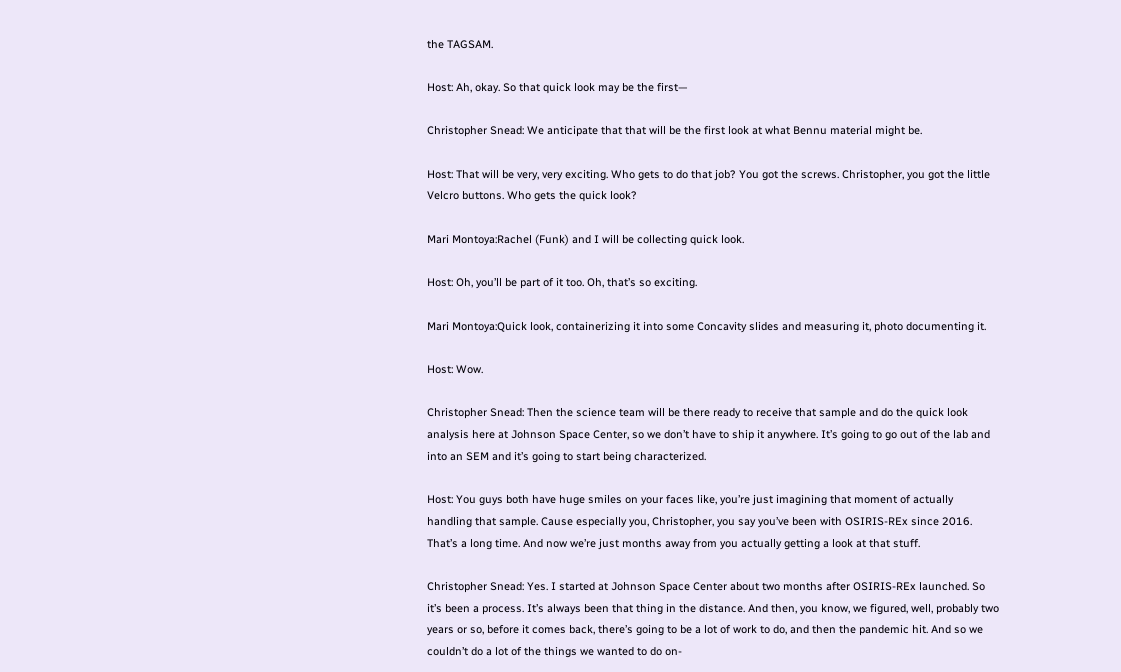the TAGSAM.

Host: Ah, okay. So that quick look may be the first—

Christopher Snead: We anticipate that that will be the first look at what Bennu material might be.

Host: That will be very, very exciting. Who gets to do that job? You got the screws. Christopher, you got the little Velcro buttons. Who gets the quick look?

Mari Montoya:Rachel (Funk) and I will be collecting quick look.

Host: Oh, you’ll be part of it too. Oh, that’s so exciting.

Mari Montoya:Quick look, containerizing it into some Concavity slides and measuring it, photo documenting it.

Host: Wow.

Christopher Snead: Then the science team will be there ready to receive that sample and do the quick look analysis here at Johnson Space Center, so we don’t have to ship it anywhere. It’s going to go out of the lab and into an SEM and it’s going to start being characterized.

Host: You guys both have huge smiles on your faces like, you’re just imagining that moment of actually handling that sample. Cause especially you, Christopher, you say you’ve been with OSIRIS-REx since 2016. That’s a long time. And now we’re just months away from you actually getting a look at that stuff.

Christopher Snead: Yes. I started at Johnson Space Center about two months after OSIRIS-REx launched. So it’s been a process. It’s always been that thing in the distance. And then, you know, we figured, well, probably two years or so, before it comes back, there’s going to be a lot of work to do, and then the pandemic hit. And so we couldn’t do a lot of the things we wanted to do on-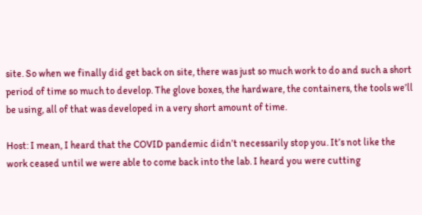site. So when we finally did get back on site, there was just so much work to do and such a short period of time so much to develop. The glove boxes, the hardware, the containers, the tools we’ll be using, all of that was developed in a very short amount of time.

Host: I mean, I heard that the COVID pandemic didn’t necessarily stop you. It’s not like the work ceased until we were able to come back into the lab. I heard you were cutting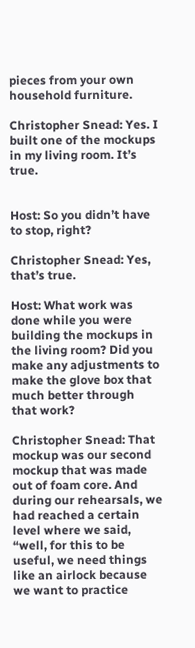pieces from your own household furniture.

Christopher Snead: Yes. I built one of the mockups in my living room. It’s true.


Host: So you didn’t have to stop, right?

Christopher Snead: Yes, that’s true.

Host: What work was done while you were building the mockups in the living room? Did you make any adjustments to make the glove box that much better through that work?

Christopher Snead: That mockup was our second mockup that was made out of foam core. And during our rehearsals, we had reached a certain level where we said, “well, for this to be useful, we need things like an airlock because we want to practice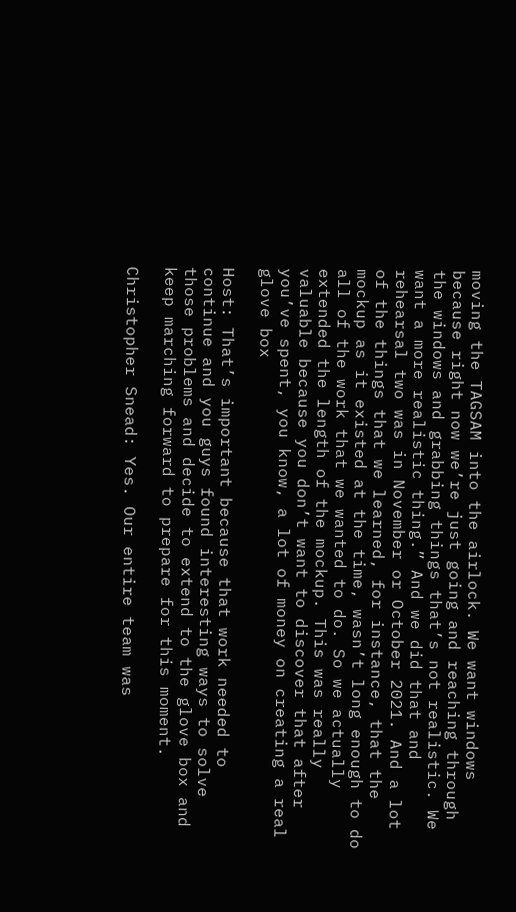moving the TAGSAM into the airlock. We want windows because right now we’re just going and reaching through the windows and grabbing things that’s not realistic. We want a more realistic thing.” And we did that and rehearsal two was in November or October 2021. And a lot of the things that we learned, for instance, that the mockup as it existed at the time, wasn’t long enough to do all of the work that we wanted to do. So we actually extended the length of the mockup. This was really valuable because you don’t want to discover that after you’ve spent, you know, a lot of money on creating a real glove box

Host: That’s important because that work needed to continue and you guys found interesting ways to solve those problems and decide to extend to the glove box and keep marching forward to prepare for this moment.

Christopher Snead: Yes. Our entire team was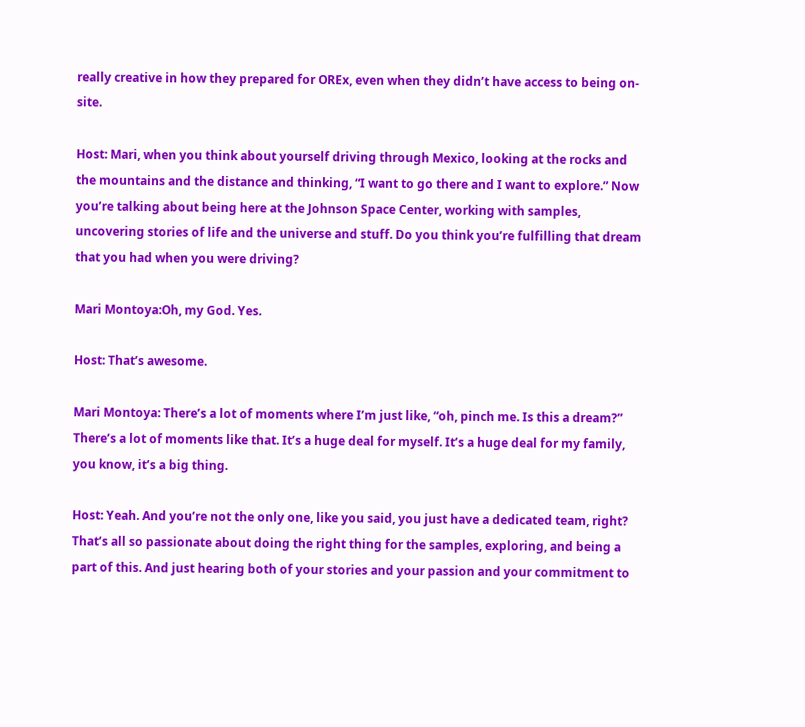really creative in how they prepared for OREx, even when they didn’t have access to being on-site.

Host: Mari, when you think about yourself driving through Mexico, looking at the rocks and the mountains and the distance and thinking, “I want to go there and I want to explore.” Now you’re talking about being here at the Johnson Space Center, working with samples, uncovering stories of life and the universe and stuff. Do you think you’re fulfilling that dream that you had when you were driving?

Mari Montoya:Oh, my God. Yes.

Host: That’s awesome.

Mari Montoya: There’s a lot of moments where I’m just like, “oh, pinch me. Is this a dream?” There’s a lot of moments like that. It’s a huge deal for myself. It’s a huge deal for my family, you know, it’s a big thing.

Host: Yeah. And you’re not the only one, like you said, you just have a dedicated team, right? That’s all so passionate about doing the right thing for the samples, exploring, and being a part of this. And just hearing both of your stories and your passion and your commitment to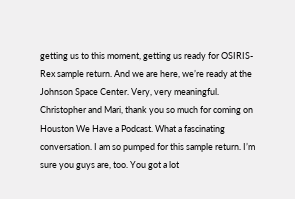getting us to this moment, getting us ready for OSIRIS-Rex sample return. And we are here, we’re ready at the Johnson Space Center. Very, very meaningful. Christopher and Mari, thank you so much for coming on Houston We Have a Podcast. What a fascinating conversation. I am so pumped for this sample return. I’m sure you guys are, too. You got a lot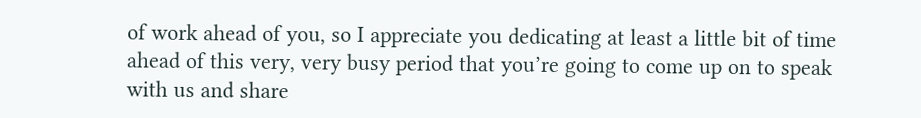of work ahead of you, so I appreciate you dedicating at least a little bit of time ahead of this very, very busy period that you’re going to come up on to speak with us and share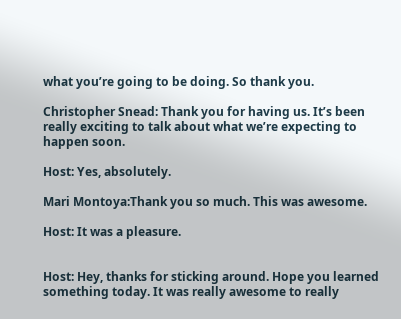what you’re going to be doing. So thank you.

Christopher Snead: Thank you for having us. It’s been really exciting to talk about what we’re expecting to happen soon.

Host: Yes, absolutely.

Mari Montoya:Thank you so much. This was awesome.

Host: It was a pleasure.


Host: Hey, thanks for sticking around. Hope you learned something today. It was really awesome to really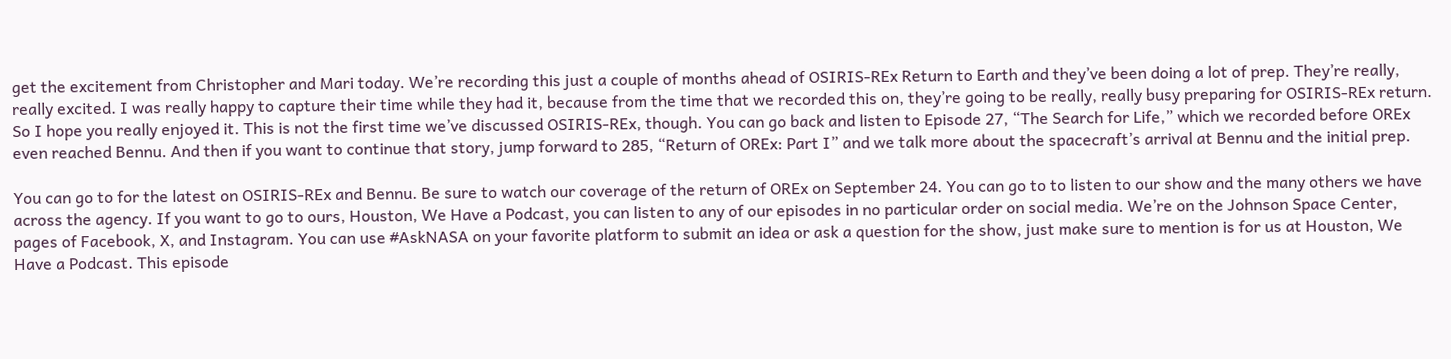get the excitement from Christopher and Mari today. We’re recording this just a couple of months ahead of OSIRIS-REx Return to Earth and they’ve been doing a lot of prep. They’re really, really excited. I was really happy to capture their time while they had it, because from the time that we recorded this on, they’re going to be really, really busy preparing for OSIRIS-REx return. So I hope you really enjoyed it. This is not the first time we’ve discussed OSIRIS-REx, though. You can go back and listen to Episode 27, “The Search for Life,” which we recorded before OREx even reached Bennu. And then if you want to continue that story, jump forward to 285, “Return of OREx: Part I” and we talk more about the spacecraft’s arrival at Bennu and the initial prep.

You can go to for the latest on OSIRIS-REx and Bennu. Be sure to watch our coverage of the return of OREx on September 24. You can go to to listen to our show and the many others we have across the agency. If you want to go to ours, Houston, We Have a Podcast, you can listen to any of our episodes in no particular order on social media. We’re on the Johnson Space Center, pages of Facebook, X, and Instagram. You can use #AskNASA on your favorite platform to submit an idea or ask a question for the show, just make sure to mention is for us at Houston, We Have a Podcast. This episode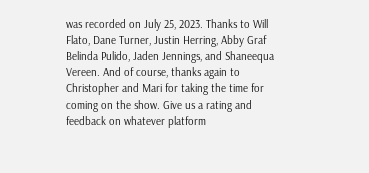was recorded on July 25, 2023. Thanks to Will Flato, Dane Turner, Justin Herring, Abby Graf Belinda Pulido, Jaden Jennings, and Shaneequa Vereen. And of course, thanks again to Christopher and Mari for taking the time for coming on the show. Give us a rating and feedback on whatever platform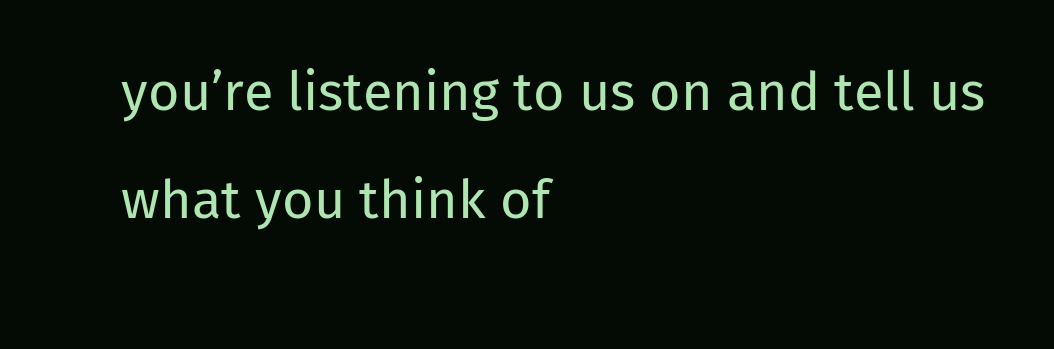you’re listening to us on and tell us what you think of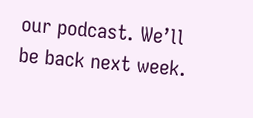our podcast. We’ll be back next week.